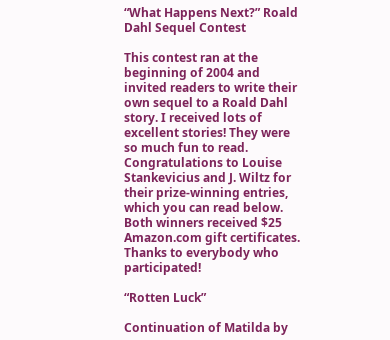“What Happens Next?” Roald Dahl Sequel Contest

This contest ran at the beginning of 2004 and invited readers to write their own sequel to a Roald Dahl story. I received lots of excellent stories! They were so much fun to read. Congratulations to Louise Stankevicius and J. Wiltz for their prize-winning entries, which you can read below. Both winners received $25 Amazon.com gift certificates. Thanks to everybody who participated!

“Rotten Luck”

Continuation of Matilda by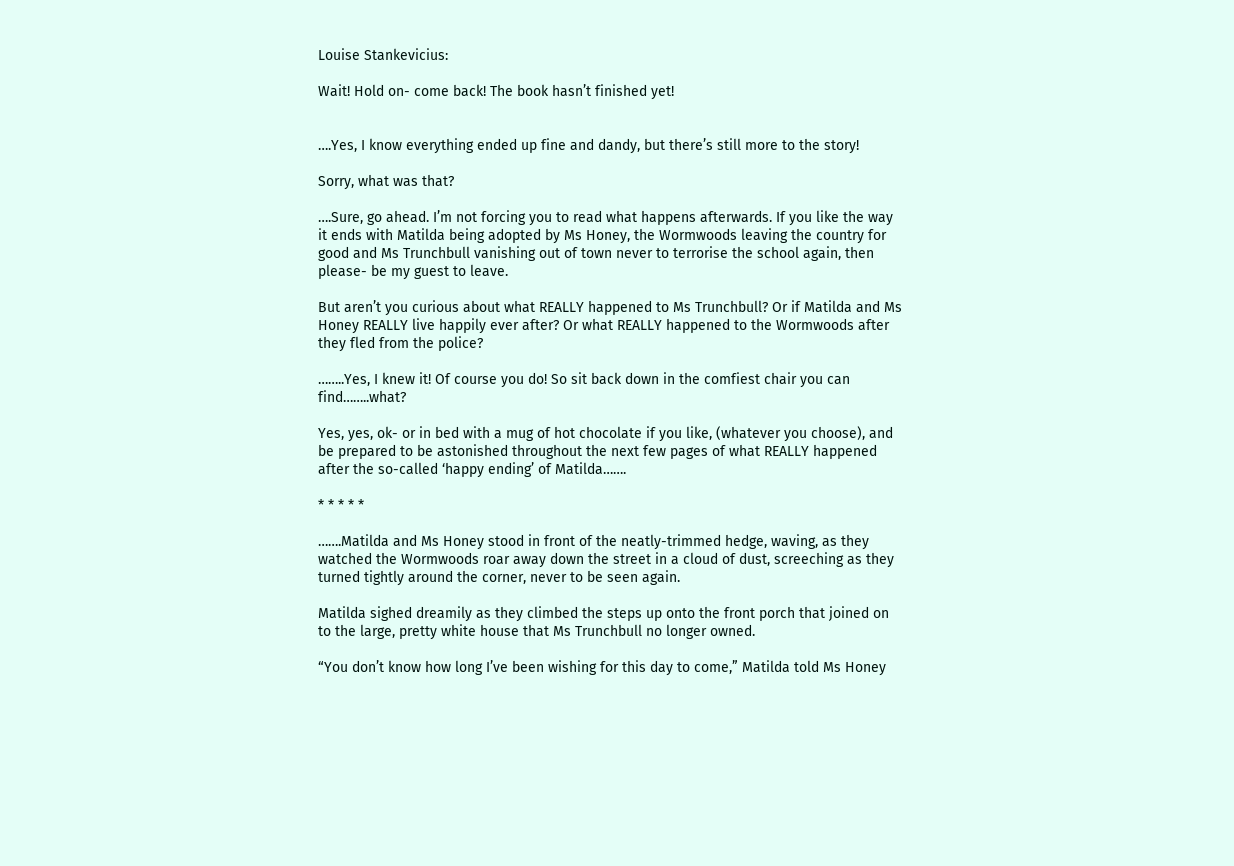Louise Stankevicius:

Wait! Hold on- come back! The book hasn’t finished yet!


….Yes, I know everything ended up fine and dandy, but there’s still more to the story!

Sorry, what was that?

….Sure, go ahead. I’m not forcing you to read what happens afterwards. If you like the way it ends with Matilda being adopted by Ms Honey, the Wormwoods leaving the country for good and Ms Trunchbull vanishing out of town never to terrorise the school again, then please- be my guest to leave.

But aren’t you curious about what REALLY happened to Ms Trunchbull? Or if Matilda and Ms Honey REALLY live happily ever after? Or what REALLY happened to the Wormwoods after they fled from the police?

……..Yes, I knew it! Of course you do! So sit back down in the comfiest chair you can find……..what?

Yes, yes, ok- or in bed with a mug of hot chocolate if you like, (whatever you choose), and be prepared to be astonished throughout the next few pages of what REALLY happened after the so-called ‘happy ending’ of Matilda…….

* * * * *

…….Matilda and Ms Honey stood in front of the neatly-trimmed hedge, waving, as they watched the Wormwoods roar away down the street in a cloud of dust, screeching as they turned tightly around the corner, never to be seen again.

Matilda sighed dreamily as they climbed the steps up onto the front porch that joined on to the large, pretty white house that Ms Trunchbull no longer owned.

“You don’t know how long I’ve been wishing for this day to come,” Matilda told Ms Honey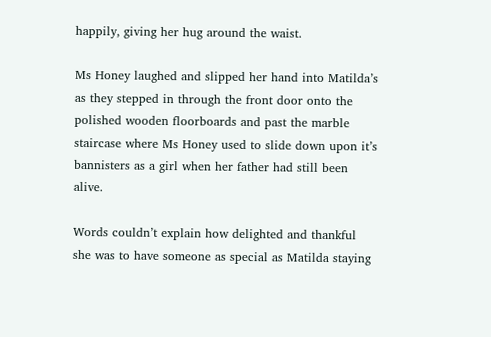happily, giving her hug around the waist.

Ms Honey laughed and slipped her hand into Matilda’s as they stepped in through the front door onto the polished wooden floorboards and past the marble staircase where Ms Honey used to slide down upon it’s bannisters as a girl when her father had still been alive.

Words couldn’t explain how delighted and thankful she was to have someone as special as Matilda staying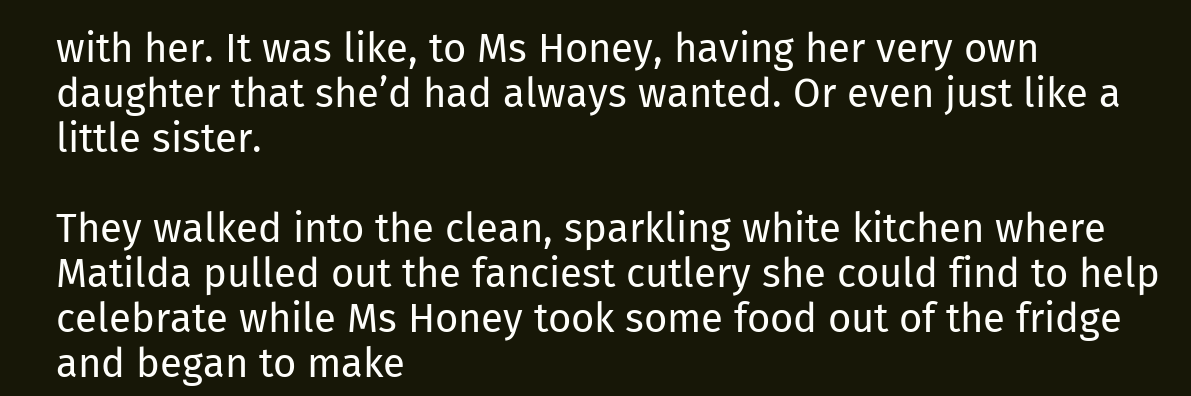with her. It was like, to Ms Honey, having her very own daughter that she’d had always wanted. Or even just like a little sister.

They walked into the clean, sparkling white kitchen where Matilda pulled out the fanciest cutlery she could find to help celebrate while Ms Honey took some food out of the fridge and began to make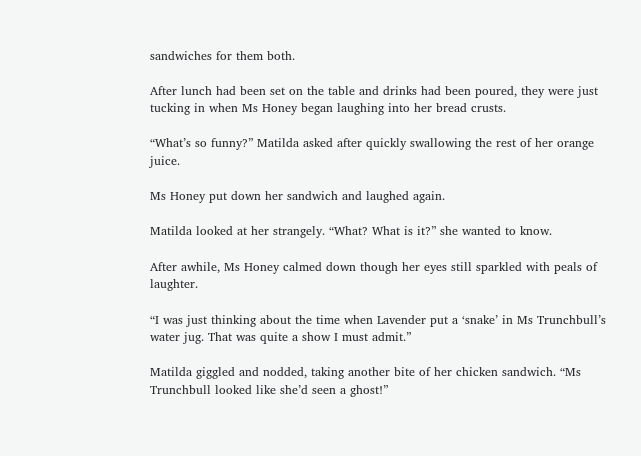sandwiches for them both.

After lunch had been set on the table and drinks had been poured, they were just tucking in when Ms Honey began laughing into her bread crusts.

“What’s so funny?” Matilda asked after quickly swallowing the rest of her orange juice.

Ms Honey put down her sandwich and laughed again.

Matilda looked at her strangely. “What? What is it?” she wanted to know.

After awhile, Ms Honey calmed down though her eyes still sparkled with peals of laughter.

“I was just thinking about the time when Lavender put a ‘snake’ in Ms Trunchbull’s water jug. That was quite a show I must admit.”

Matilda giggled and nodded, taking another bite of her chicken sandwich. “Ms Trunchbull looked like she’d seen a ghost!”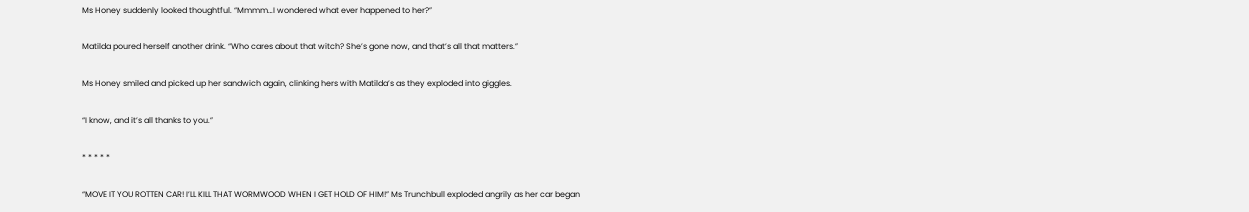Ms Honey suddenly looked thoughtful. “Mmmm…I wondered what ever happened to her?”

Matilda poured herself another drink. “Who cares about that witch? She’s gone now, and that’s all that matters.”

Ms Honey smiled and picked up her sandwich again, clinking hers with Matilda’s as they exploded into giggles.

“I know, and it’s all thanks to you.”

* * * * *

“MOVE IT YOU ROTTEN CAR! I’LL KILL THAT WORMWOOD WHEN I GET HOLD OF HIM!” Ms Trunchbull exploded angrily as her car began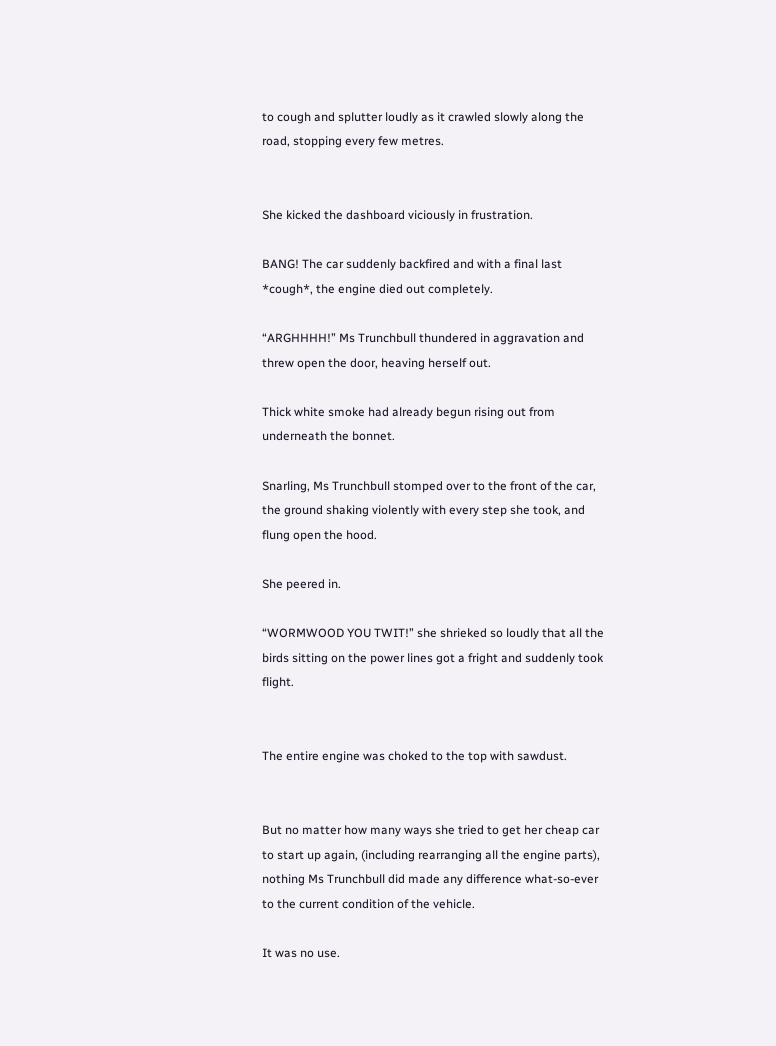to cough and splutter loudly as it crawled slowly along the road, stopping every few metres.


She kicked the dashboard viciously in frustration.

BANG! The car suddenly backfired and with a final last *cough*, the engine died out completely.

“ARGHHHH!” Ms Trunchbull thundered in aggravation and threw open the door, heaving herself out.

Thick white smoke had already begun rising out from underneath the bonnet.

Snarling, Ms Trunchbull stomped over to the front of the car, the ground shaking violently with every step she took, and flung open the hood.

She peered in.

“WORMWOOD YOU TWIT!” she shrieked so loudly that all the birds sitting on the power lines got a fright and suddenly took flight.


The entire engine was choked to the top with sawdust.


But no matter how many ways she tried to get her cheap car to start up again, (including rearranging all the engine parts), nothing Ms Trunchbull did made any difference what-so-ever to the current condition of the vehicle.

It was no use.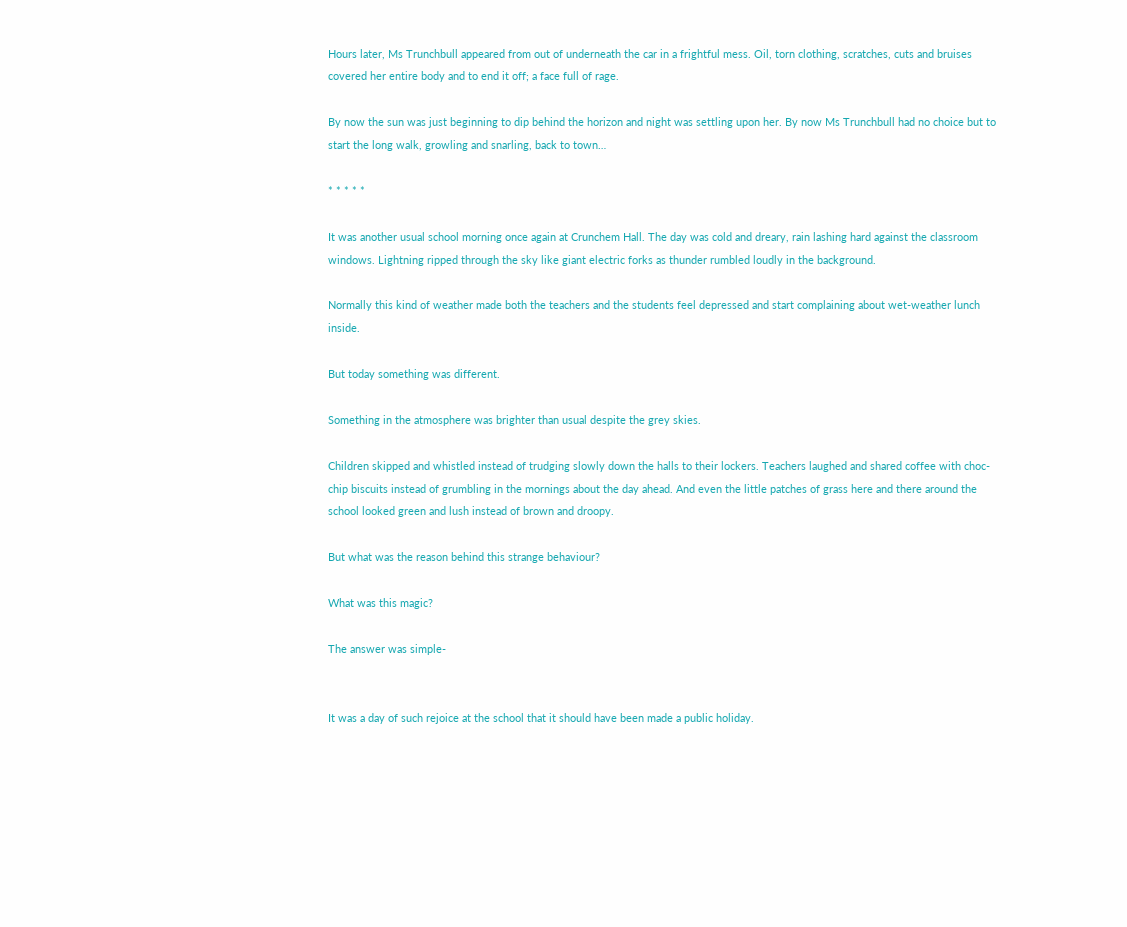Hours later, Ms Trunchbull appeared from out of underneath the car in a frightful mess. Oil, torn clothing, scratches, cuts and bruises covered her entire body and to end it off; a face full of rage.

By now the sun was just beginning to dip behind the horizon and night was settling upon her. By now Ms Trunchbull had no choice but to start the long walk, growling and snarling, back to town…

* * * * *

It was another usual school morning once again at Crunchem Hall. The day was cold and dreary, rain lashing hard against the classroom windows. Lightning ripped through the sky like giant electric forks as thunder rumbled loudly in the background.

Normally this kind of weather made both the teachers and the students feel depressed and start complaining about wet-weather lunch inside.

But today something was different.

Something in the atmosphere was brighter than usual despite the grey skies.

Children skipped and whistled instead of trudging slowly down the halls to their lockers. Teachers laughed and shared coffee with choc-chip biscuits instead of grumbling in the mornings about the day ahead. And even the little patches of grass here and there around the school looked green and lush instead of brown and droopy.

But what was the reason behind this strange behaviour?

What was this magic?

The answer was simple-


It was a day of such rejoice at the school that it should have been made a public holiday.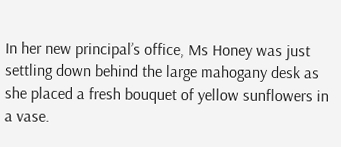In her new principal’s office, Ms Honey was just settling down behind the large mahogany desk as she placed a fresh bouquet of yellow sunflowers in a vase.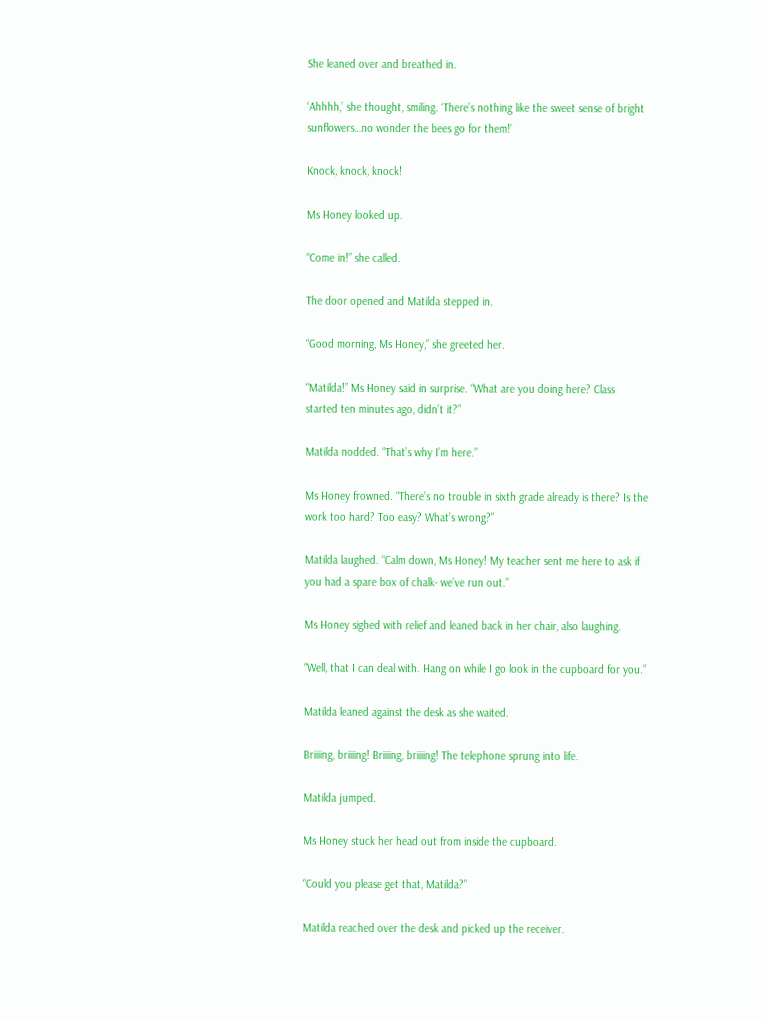She leaned over and breathed in.

‘Ahhhh,’ she thought, smiling. ‘There’s nothing like the sweet sense of bright sunflowers…no wonder the bees go for them!’

Knock, knock, knock!

Ms Honey looked up.

“Come in!” she called.

The door opened and Matilda stepped in.

“Good morning, Ms Honey,” she greeted her.

“Matilda!” Ms Honey said in surprise. “What are you doing here? Class started ten minutes ago, didn’t it?”

Matilda nodded. “That’s why I’m here.”

Ms Honey frowned. “There’s no trouble in sixth grade already is there? Is the work too hard? Too easy? What’s wrong?”

Matilda laughed. “Calm down, Ms Honey! My teacher sent me here to ask if you had a spare box of chalk- we’ve run out.”

Ms Honey sighed with relief and leaned back in her chair, also laughing.

“Well, that I can deal with. Hang on while I go look in the cupboard for you.”

Matilda leaned against the desk as she waited.

Briiiing, briiiing! Briiiing, briiiing! The telephone sprung into life.

Matilda jumped.

Ms Honey stuck her head out from inside the cupboard.

“Could you please get that, Matilda?”

Matilda reached over the desk and picked up the receiver.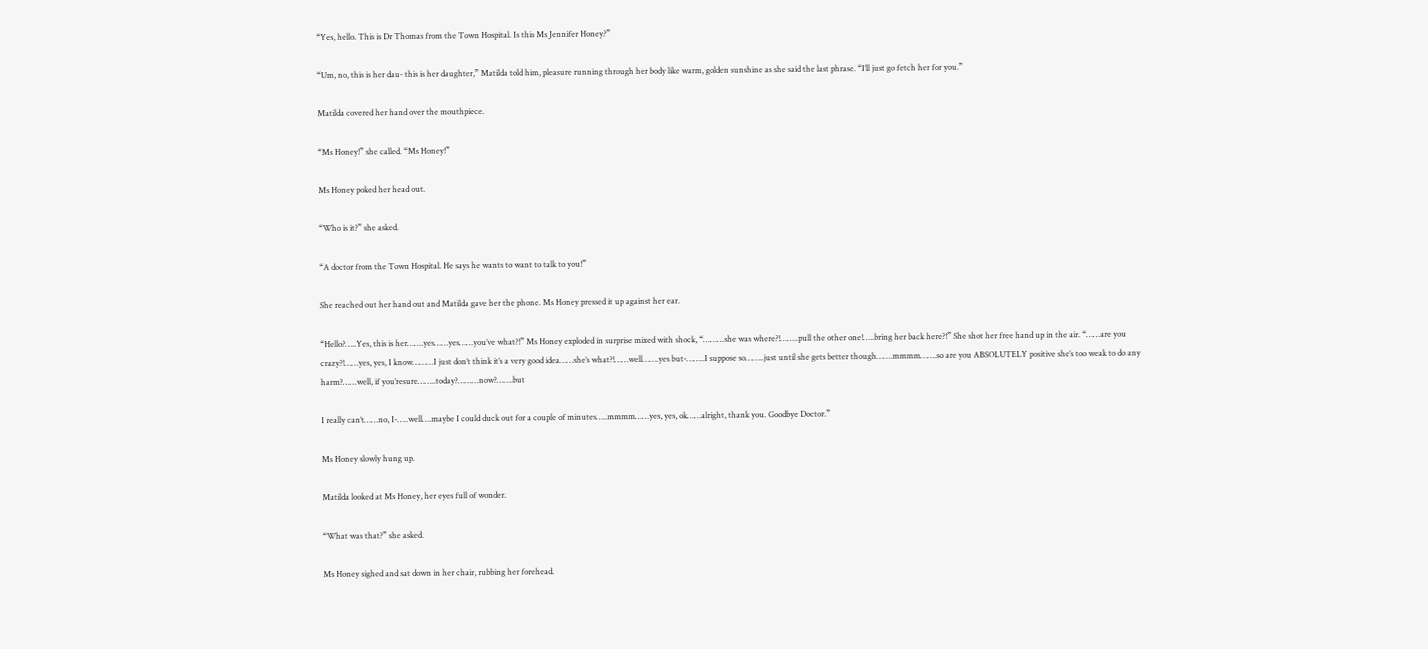“Yes, hello. This is Dr Thomas from the Town Hospital. Is this Ms Jennifer Honey?”

“Um, no, this is her dau- this is her daughter,” Matilda told him, pleasure running through her body like warm, golden sunshine as she said the last phrase. “I’ll just go fetch her for you.”

Matilda covered her hand over the mouthpiece.

“Ms Honey!” she called. “Ms Honey!”

Ms Honey poked her head out.

“Who is it?” she asked.

“A doctor from the Town Hospital. He says he wants to want to talk to you!”

She reached out her hand out and Matilda gave her the phone. Ms Honey pressed it up against her ear.

“Hello?…..Yes, this is her…….yes……yes……you’ve what?!” Ms Honey exploded in surprise mixed with shock, “………she was where?!……..pull the other one!…..bring her back here?!” She shot her free hand up in the air. “……are you crazy?!……yes, yes, I know………I just don’t think it’s a very good idea……she’s what?!……well…….yes but-……..I suppose so……..just until she gets better though…….mmmm…….so are you ABSOLUTELY positive she’s too weak to do any harm?……well, if you’resure……..today?………now?…….but

I really can’t……no, I-…..well….maybe I could duck out for a couple of minutes…..mmmm……yes, yes, ok……alright, thank you. Goodbye Doctor.”

Ms Honey slowly hung up.

Matilda looked at Ms Honey, her eyes full of wonder.

“What was that?” she asked.

Ms Honey sighed and sat down in her chair, rubbing her forehead.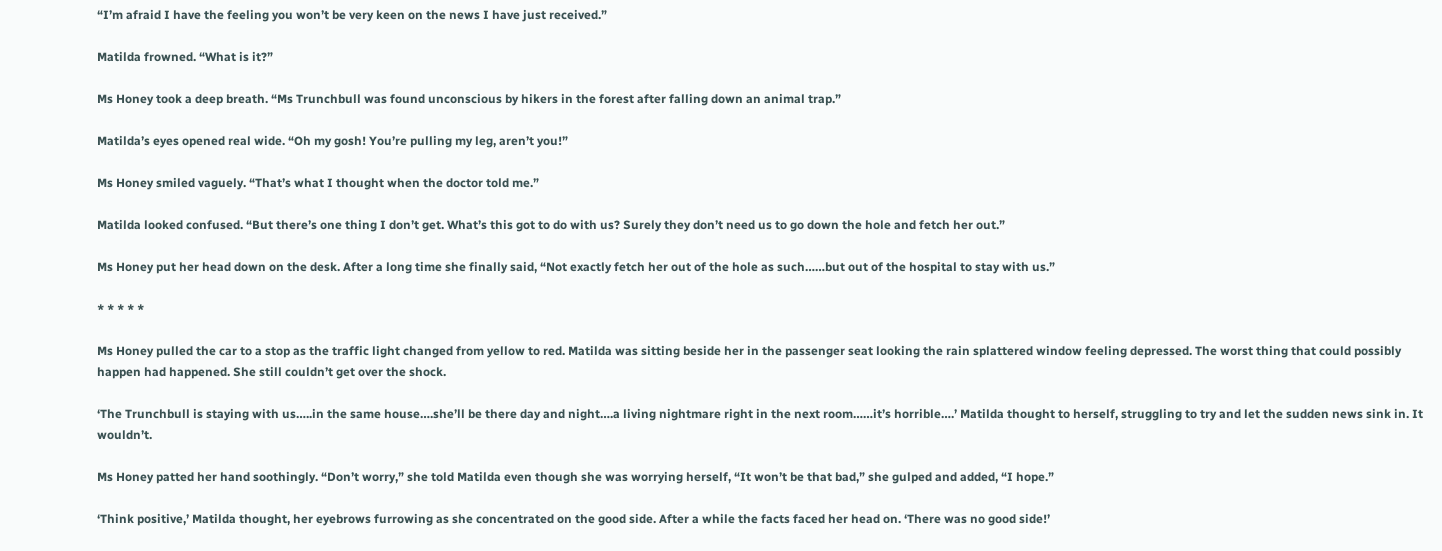“I’m afraid I have the feeling you won’t be very keen on the news I have just received.”

Matilda frowned. “What is it?”

Ms Honey took a deep breath. “Ms Trunchbull was found unconscious by hikers in the forest after falling down an animal trap.”

Matilda’s eyes opened real wide. “Oh my gosh! You’re pulling my leg, aren’t you!”

Ms Honey smiled vaguely. “That’s what I thought when the doctor told me.”

Matilda looked confused. “But there’s one thing I don’t get. What’s this got to do with us? Surely they don’t need us to go down the hole and fetch her out.”

Ms Honey put her head down on the desk. After a long time she finally said, “Not exactly fetch her out of the hole as such……but out of the hospital to stay with us.”

* * * * *

Ms Honey pulled the car to a stop as the traffic light changed from yellow to red. Matilda was sitting beside her in the passenger seat looking the rain splattered window feeling depressed. The worst thing that could possibly happen had happened. She still couldn’t get over the shock.

‘The Trunchbull is staying with us…..in the same house….she’ll be there day and night….a living nightmare right in the next room……it’s horrible….’ Matilda thought to herself, struggling to try and let the sudden news sink in. It wouldn’t.

Ms Honey patted her hand soothingly. “Don’t worry,” she told Matilda even though she was worrying herself, “It won’t be that bad,” she gulped and added, “I hope.”

‘Think positive,’ Matilda thought, her eyebrows furrowing as she concentrated on the good side. After a while the facts faced her head on. ‘There was no good side!’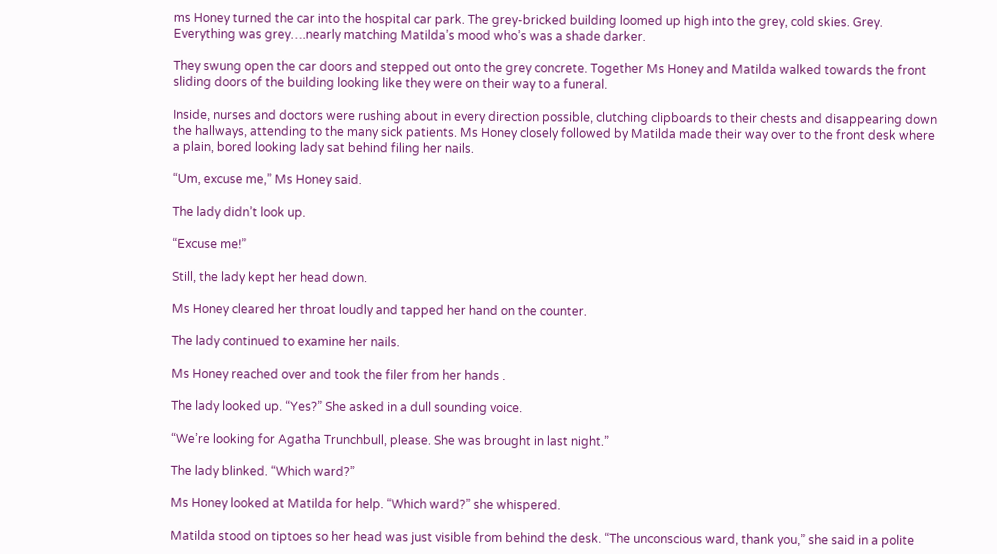ms Honey turned the car into the hospital car park. The grey-bricked building loomed up high into the grey, cold skies. Grey. Everything was grey….nearly matching Matilda’s mood who’s was a shade darker.

They swung open the car doors and stepped out onto the grey concrete. Together Ms Honey and Matilda walked towards the front sliding doors of the building looking like they were on their way to a funeral.

Inside, nurses and doctors were rushing about in every direction possible, clutching clipboards to their chests and disappearing down the hallways, attending to the many sick patients. Ms Honey closely followed by Matilda made their way over to the front desk where a plain, bored looking lady sat behind filing her nails.

“Um, excuse me,” Ms Honey said.

The lady didn’t look up.

“Excuse me!”

Still, the lady kept her head down.

Ms Honey cleared her throat loudly and tapped her hand on the counter.

The lady continued to examine her nails.

Ms Honey reached over and took the filer from her hands .

The lady looked up. “Yes?” She asked in a dull sounding voice.

“We’re looking for Agatha Trunchbull, please. She was brought in last night.”

The lady blinked. “Which ward?”

Ms Honey looked at Matilda for help. “Which ward?” she whispered.

Matilda stood on tiptoes so her head was just visible from behind the desk. “The unconscious ward, thank you,” she said in a polite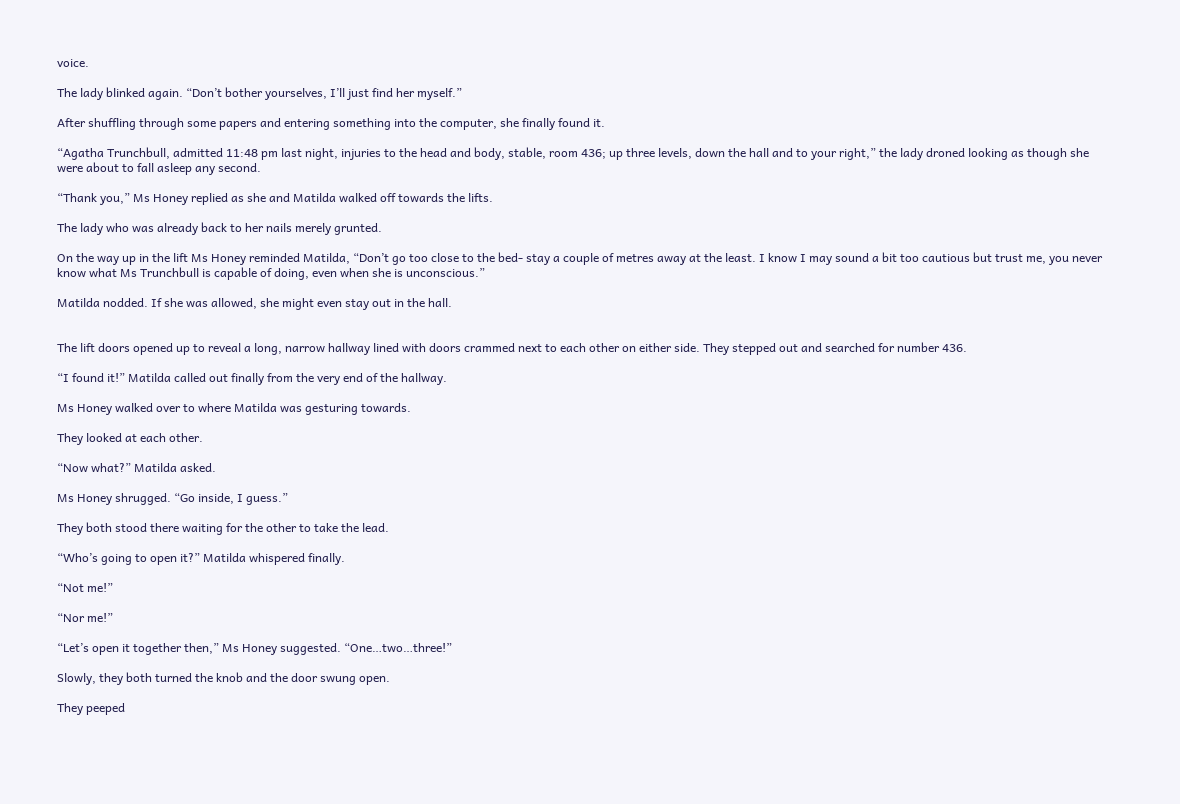voice.

The lady blinked again. “Don’t bother yourselves, I’ll just find her myself.”

After shuffling through some papers and entering something into the computer, she finally found it.

“Agatha Trunchbull, admitted 11:48 pm last night, injuries to the head and body, stable, room 436; up three levels, down the hall and to your right,” the lady droned looking as though she were about to fall asleep any second.

“Thank you,” Ms Honey replied as she and Matilda walked off towards the lifts.

The lady who was already back to her nails merely grunted.

On the way up in the lift Ms Honey reminded Matilda, “Don’t go too close to the bed- stay a couple of metres away at the least. I know I may sound a bit too cautious but trust me, you never know what Ms Trunchbull is capable of doing, even when she is unconscious.”

Matilda nodded. If she was allowed, she might even stay out in the hall.


The lift doors opened up to reveal a long, narrow hallway lined with doors crammed next to each other on either side. They stepped out and searched for number 436.

“I found it!” Matilda called out finally from the very end of the hallway.

Ms Honey walked over to where Matilda was gesturing towards.

They looked at each other.

“Now what?” Matilda asked.

Ms Honey shrugged. “Go inside, I guess.”

They both stood there waiting for the other to take the lead.

“Who’s going to open it?” Matilda whispered finally.

“Not me!”

“Nor me!”

“Let’s open it together then,” Ms Honey suggested. “One…two…three!”

Slowly, they both turned the knob and the door swung open.

They peeped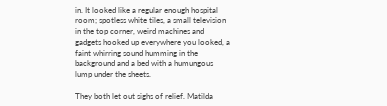in. It looked like a regular enough hospital room; spotless white tiles, a small television in the top corner, weird machines and gadgets hooked up everywhere you looked, a faint whirring sound humming in the background and a bed with a humungous lump under the sheets.

They both let out sighs of relief. Matilda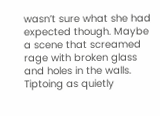wasn’t sure what she had expected though. Maybe a scene that screamed rage with broken glass and holes in the walls. Tiptoing as quietly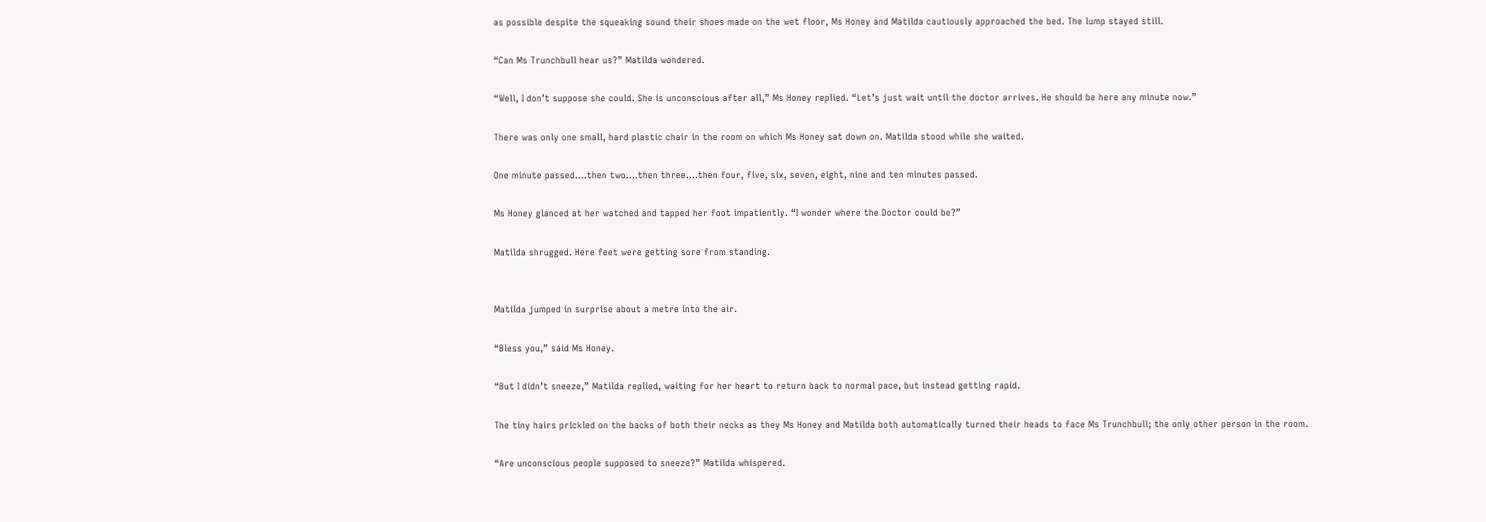as possible despite the squeaking sound their shoes made on the wet floor, Ms Honey and Matilda cautiously approached the bed. The lump stayed still.

“Can Ms Trunchbull hear us?” Matilda wondered.

“Well, I don’t suppose she could. She is unconscious after all,” Ms Honey replied. “Let’s just wait until the doctor arrives. He should be here any minute now.”

There was only one small, hard plastic chair in the room on which Ms Honey sat down on. Matilda stood while she waited.

One minute passed….then two….then three….then four, five, six, seven, eight, nine and ten minutes passed.

Ms Honey glanced at her watched and tapped her foot impatiently. “I wonder where the Doctor could be?”

Matilda shrugged. Here feet were getting sore from standing.


Matilda jumped in surprise about a metre into the air.

“Bless you,” said Ms Honey.

“But I didn’t sneeze,” Matilda replied, waiting for her heart to return back to normal pace, but instead getting rapid.

The tiny hairs prickled on the backs of both their necks as they Ms Honey and Matilda both automatically turned their heads to face Ms Trunchbull; the only other person in the room.

“Are unconscious people supposed to sneeze?” Matilda whispered.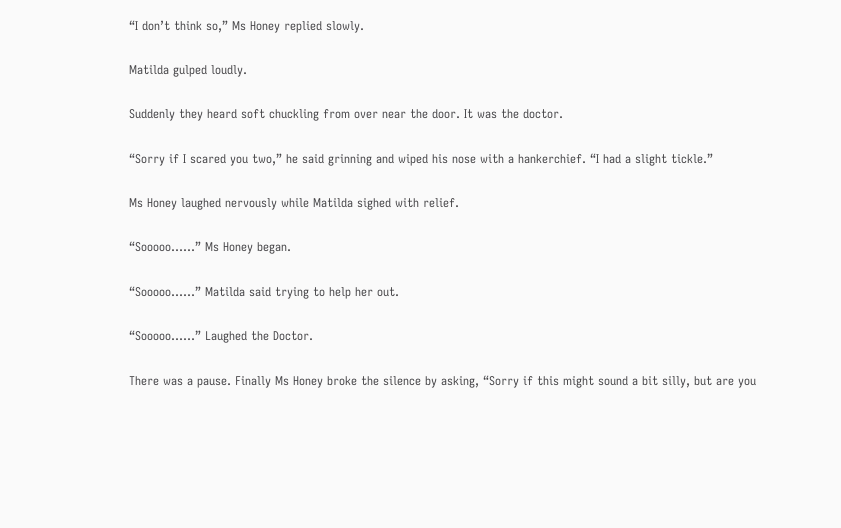“I don’t think so,” Ms Honey replied slowly.

Matilda gulped loudly.

Suddenly they heard soft chuckling from over near the door. It was the doctor.

“Sorry if I scared you two,” he said grinning and wiped his nose with a hankerchief. “I had a slight tickle.”

Ms Honey laughed nervously while Matilda sighed with relief.

“Sooooo……” Ms Honey began.

“Sooooo……” Matilda said trying to help her out.

“Sooooo……” Laughed the Doctor.

There was a pause. Finally Ms Honey broke the silence by asking, “Sorry if this might sound a bit silly, but are you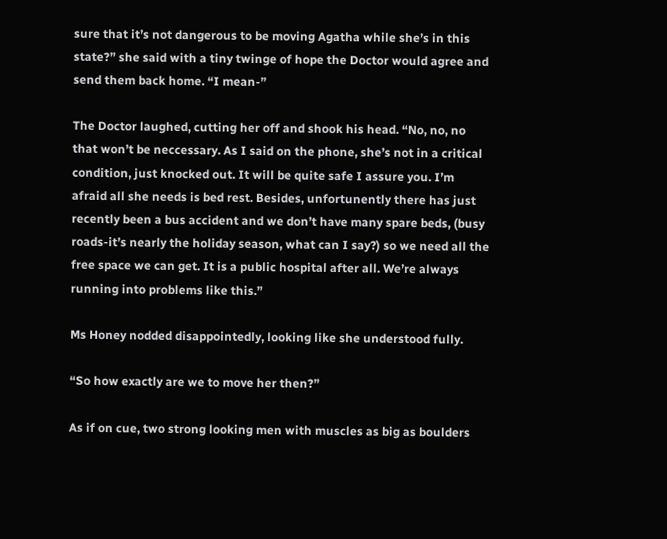sure that it’s not dangerous to be moving Agatha while she’s in this state?” she said with a tiny twinge of hope the Doctor would agree and send them back home. “I mean-”

The Doctor laughed, cutting her off and shook his head. “No, no, no that won’t be neccessary. As I said on the phone, she’s not in a critical condition, just knocked out. It will be quite safe I assure you. I’m afraid all she needs is bed rest. Besides, unfortunently there has just recently been a bus accident and we don’t have many spare beds, (busy roads-it’s nearly the holiday season, what can I say?) so we need all the free space we can get. It is a public hospital after all. We’re always running into problems like this.”

Ms Honey nodded disappointedly, looking like she understood fully.

“So how exactly are we to move her then?”

As if on cue, two strong looking men with muscles as big as boulders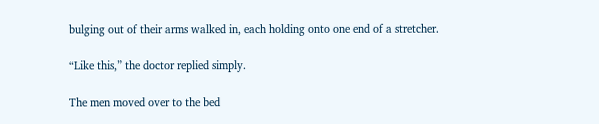bulging out of their arms walked in, each holding onto one end of a stretcher.

“Like this,” the doctor replied simply.

The men moved over to the bed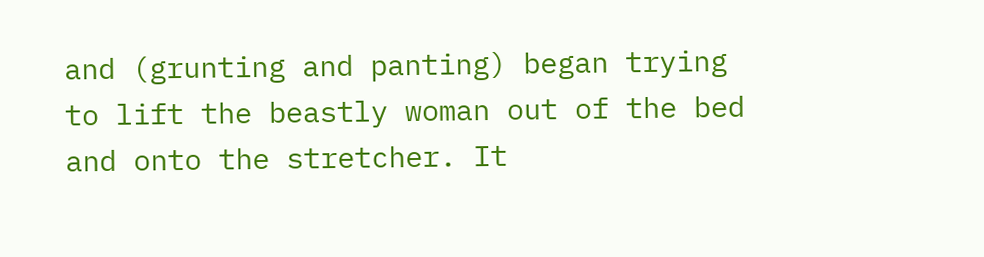and (grunting and panting) began trying to lift the beastly woman out of the bed and onto the stretcher. It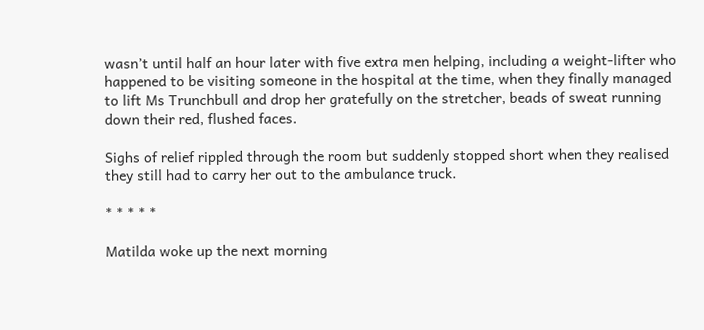wasn’t until half an hour later with five extra men helping, including a weight-lifter who happened to be visiting someone in the hospital at the time, when they finally managed to lift Ms Trunchbull and drop her gratefully on the stretcher, beads of sweat running down their red, flushed faces.

Sighs of relief rippled through the room but suddenly stopped short when they realised they still had to carry her out to the ambulance truck.

* * * * *

Matilda woke up the next morning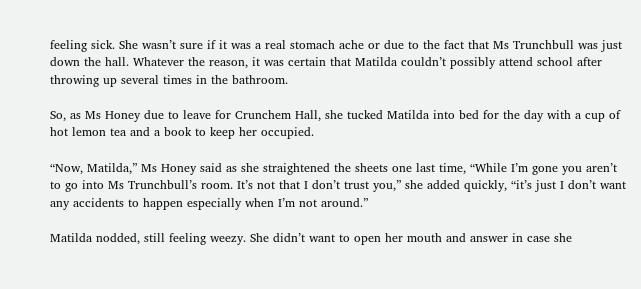feeling sick. She wasn’t sure if it was a real stomach ache or due to the fact that Ms Trunchbull was just down the hall. Whatever the reason, it was certain that Matilda couldn’t possibly attend school after throwing up several times in the bathroom.

So, as Ms Honey due to leave for Crunchem Hall, she tucked Matilda into bed for the day with a cup of hot lemon tea and a book to keep her occupied.

“Now, Matilda,” Ms Honey said as she straightened the sheets one last time, “While I’m gone you aren’t to go into Ms Trunchbull’s room. It’s not that I don’t trust you,” she added quickly, “it’s just I don’t want any accidents to happen especially when I’m not around.”

Matilda nodded, still feeling weezy. She didn’t want to open her mouth and answer in case she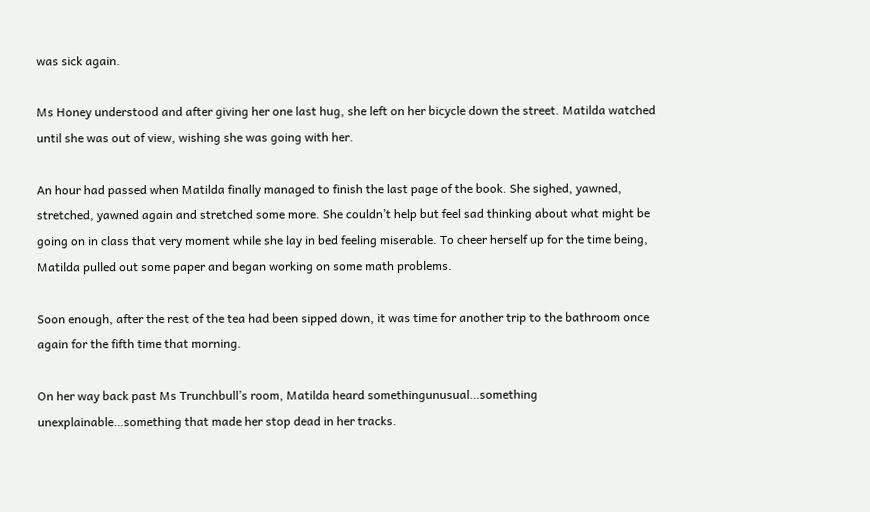was sick again.

Ms Honey understood and after giving her one last hug, she left on her bicycle down the street. Matilda watched until she was out of view, wishing she was going with her.

An hour had passed when Matilda finally managed to finish the last page of the book. She sighed, yawned, stretched, yawned again and stretched some more. She couldn’t help but feel sad thinking about what might be going on in class that very moment while she lay in bed feeling miserable. To cheer herself up for the time being, Matilda pulled out some paper and began working on some math problems.

Soon enough, after the rest of the tea had been sipped down, it was time for another trip to the bathroom once again for the fifth time that morning.

On her way back past Ms Trunchbull’s room, Matilda heard somethingunusual…something unexplainable…something that made her stop dead in her tracks.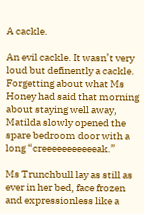A cackle.

An evil cackle. It wasn’t very loud but definently a cackle. Forgetting about what Ms Honey had said that morning about staying well away, Matilda slowly opened the spare bedroom door with a long “creeeeeeeeeeeak.”

Ms Trunchbull lay as still as ever in her bed, face frozen and expressionless like a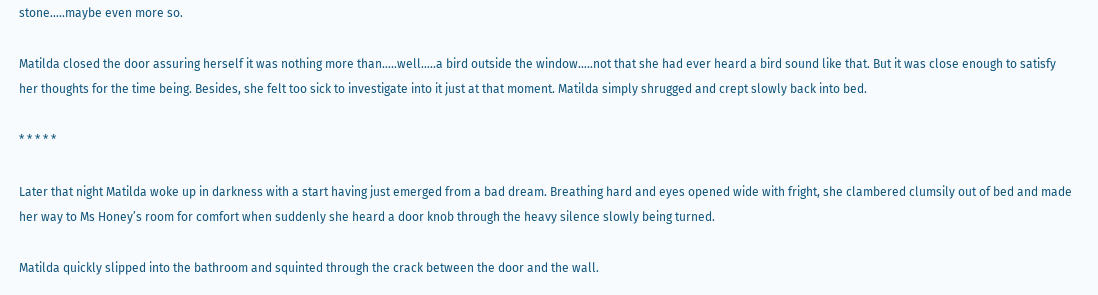stone…..maybe even more so.

Matilda closed the door assuring herself it was nothing more than…..well…..a bird outside the window…..not that she had ever heard a bird sound like that. But it was close enough to satisfy her thoughts for the time being. Besides, she felt too sick to investigate into it just at that moment. Matilda simply shrugged and crept slowly back into bed.

* * * * *

Later that night Matilda woke up in darkness with a start having just emerged from a bad dream. Breathing hard and eyes opened wide with fright, she clambered clumsily out of bed and made her way to Ms Honey’s room for comfort when suddenly she heard a door knob through the heavy silence slowly being turned.

Matilda quickly slipped into the bathroom and squinted through the crack between the door and the wall.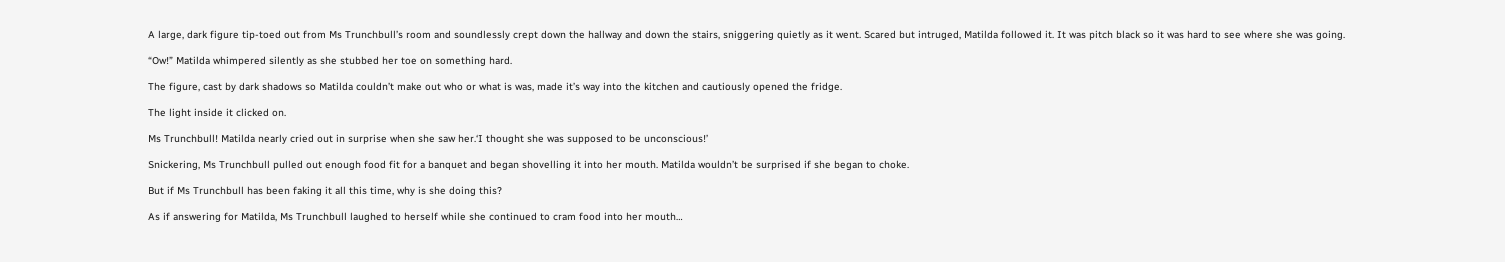A large, dark figure tip-toed out from Ms Trunchbull’s room and soundlessly crept down the hallway and down the stairs, sniggering quietly as it went. Scared but intruged, Matilda followed it. It was pitch black so it was hard to see where she was going.

“Ow!” Matilda whimpered silently as she stubbed her toe on something hard.

The figure, cast by dark shadows so Matilda couldn’t make out who or what is was, made it’s way into the kitchen and cautiously opened the fridge.

The light inside it clicked on.

Ms Trunchbull! Matilda nearly cried out in surprise when she saw her.‘I thought she was supposed to be unconscious!’

Snickering, Ms Trunchbull pulled out enough food fit for a banquet and began shovelling it into her mouth. Matilda wouldn’t be surprised if she began to choke.

But if Ms Trunchbull has been faking it all this time, why is she doing this?

As if answering for Matilda, Ms Trunchbull laughed to herself while she continued to cram food into her mouth…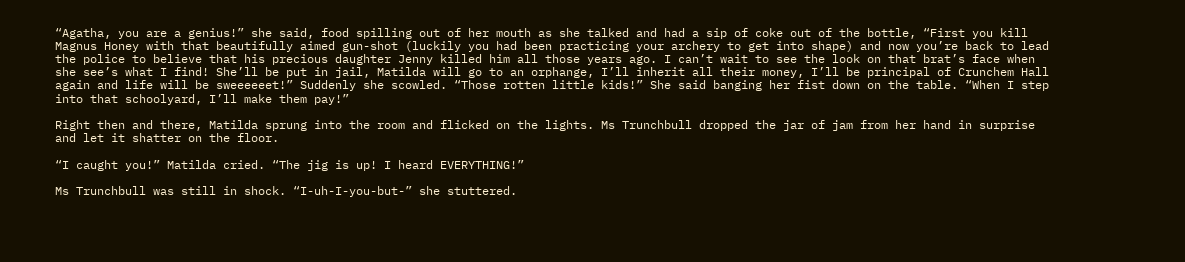“Agatha, you are a genius!” she said, food spilling out of her mouth as she talked and had a sip of coke out of the bottle, “First you kill Magnus Honey with that beautifully aimed gun-shot (luckily you had been practicing your archery to get into shape) and now you’re back to lead the police to believe that his precious daughter Jenny killed him all those years ago. I can’t wait to see the look on that brat’s face when she see’s what I find! She’ll be put in jail, Matilda will go to an orphange, I’ll inherit all their money, I’ll be principal of Crunchem Hall again and life will be sweeeeeet!” Suddenly she scowled. “Those rotten little kids!” She said banging her fist down on the table. “When I step into that schoolyard, I’ll make them pay!”

Right then and there, Matilda sprung into the room and flicked on the lights. Ms Trunchbull dropped the jar of jam from her hand in surprise and let it shatter on the floor.

“I caught you!” Matilda cried. “The jig is up! I heard EVERYTHING!”

Ms Trunchbull was still in shock. “I-uh-I-you-but-” she stuttered.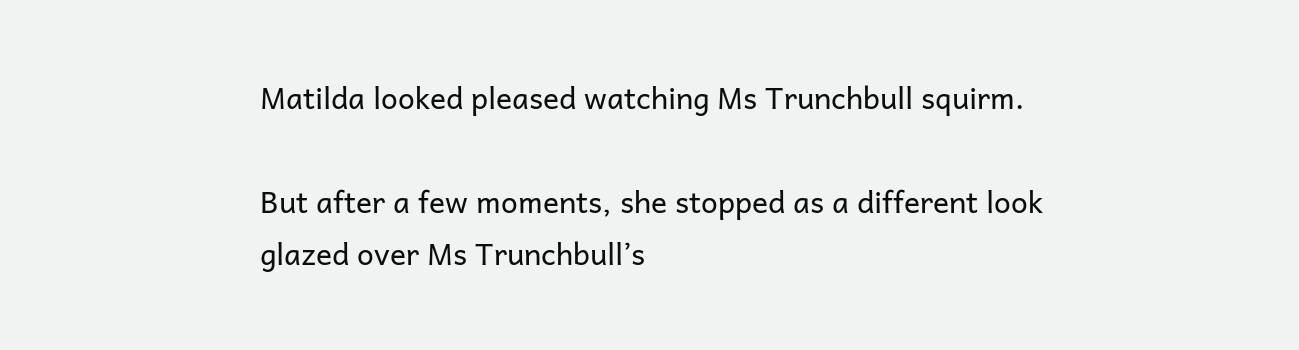Matilda looked pleased watching Ms Trunchbull squirm.

But after a few moments, she stopped as a different look glazed over Ms Trunchbull’s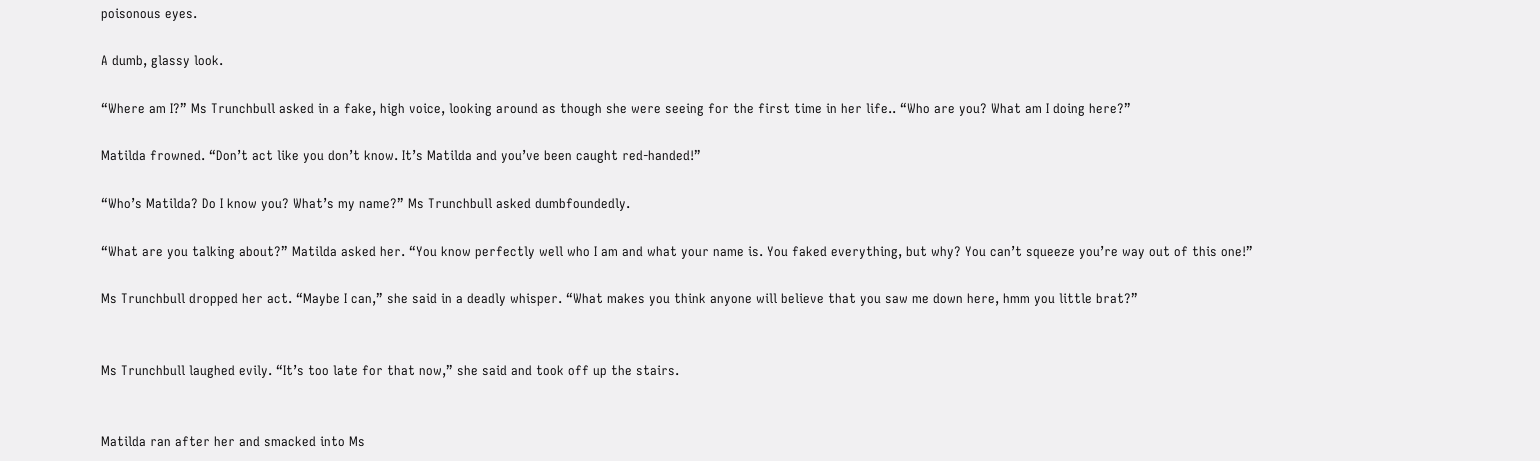poisonous eyes.

A dumb, glassy look.

“Where am I?” Ms Trunchbull asked in a fake, high voice, looking around as though she were seeing for the first time in her life.. “Who are you? What am I doing here?”

Matilda frowned. “Don’t act like you don’t know. It’s Matilda and you’ve been caught red-handed!”

“Who’s Matilda? Do I know you? What’s my name?” Ms Trunchbull asked dumbfoundedly.

“What are you talking about?” Matilda asked her. “You know perfectly well who I am and what your name is. You faked everything, but why? You can’t squeeze you’re way out of this one!”

Ms Trunchbull dropped her act. “Maybe I can,” she said in a deadly whisper. “What makes you think anyone will believe that you saw me down here, hmm you little brat?”


Ms Trunchbull laughed evily. “It’s too late for that now,” she said and took off up the stairs.


Matilda ran after her and smacked into Ms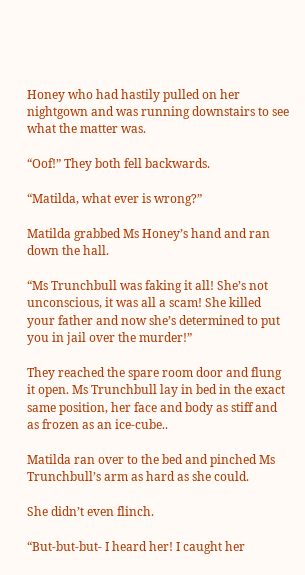Honey who had hastily pulled on her nightgown and was running downstairs to see what the matter was.

“Oof!” They both fell backwards.

“Matilda, what ever is wrong?”

Matilda grabbed Ms Honey’s hand and ran down the hall.

“Ms Trunchbull was faking it all! She’s not unconscious, it was all a scam! She killed your father and now she’s determined to put you in jail over the murder!”

They reached the spare room door and flung it open. Ms Trunchbull lay in bed in the exact same position, her face and body as stiff and as frozen as an ice-cube..

Matilda ran over to the bed and pinched Ms Trunchbull’s arm as hard as she could.

She didn’t even flinch.

“But-but-but- I heard her! I caught her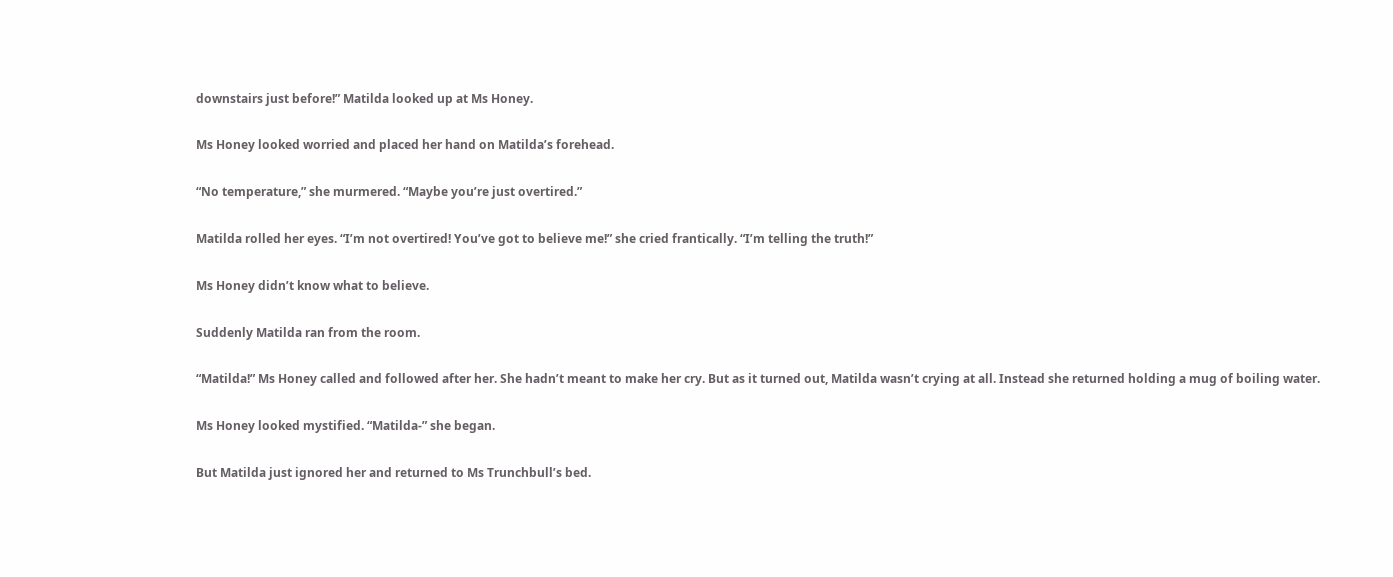downstairs just before!” Matilda looked up at Ms Honey.

Ms Honey looked worried and placed her hand on Matilda’s forehead.

“No temperature,” she murmered. “Maybe you’re just overtired.”

Matilda rolled her eyes. “I’m not overtired! You’ve got to believe me!” she cried frantically. “I’m telling the truth!”

Ms Honey didn’t know what to believe.

Suddenly Matilda ran from the room.

“Matilda!” Ms Honey called and followed after her. She hadn’t meant to make her cry. But as it turned out, Matilda wasn’t crying at all. Instead she returned holding a mug of boiling water.

Ms Honey looked mystified. “Matilda-” she began.

But Matilda just ignored her and returned to Ms Trunchbull’s bed.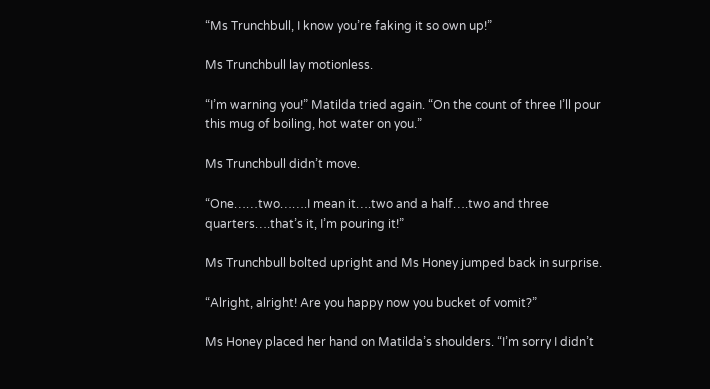“Ms Trunchbull, I know you’re faking it so own up!”

Ms Trunchbull lay motionless.

“I’m warning you!” Matilda tried again. “On the count of three I’ll pour this mug of boiling, hot water on you.”

Ms Trunchbull didn’t move.

“One……two…….I mean it….two and a half….two and three quarters….that’s it, I’m pouring it!”

Ms Trunchbull bolted upright and Ms Honey jumped back in surprise.

“Alright, alright! Are you happy now you bucket of vomit?”

Ms Honey placed her hand on Matilda’s shoulders. “I’m sorry I didn’t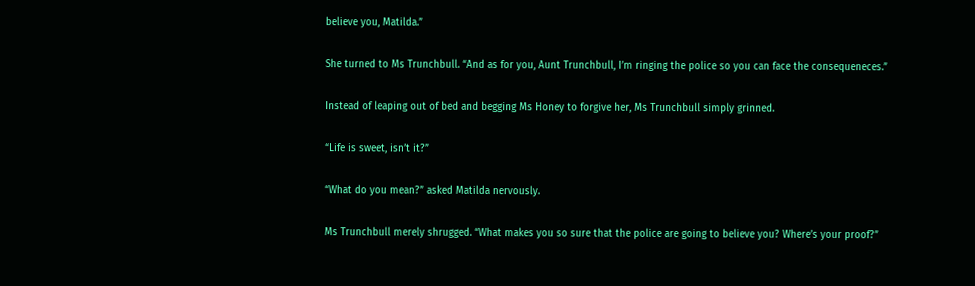believe you, Matilda.”

She turned to Ms Trunchbull. “And as for you, Aunt Trunchbull, I’m ringing the police so you can face the consequeneces.”

Instead of leaping out of bed and begging Ms Honey to forgive her, Ms Trunchbull simply grinned.

“Life is sweet, isn’t it?”

“What do you mean?” asked Matilda nervously.

Ms Trunchbull merely shrugged. “What makes you so sure that the police are going to believe you? Where’s your proof?”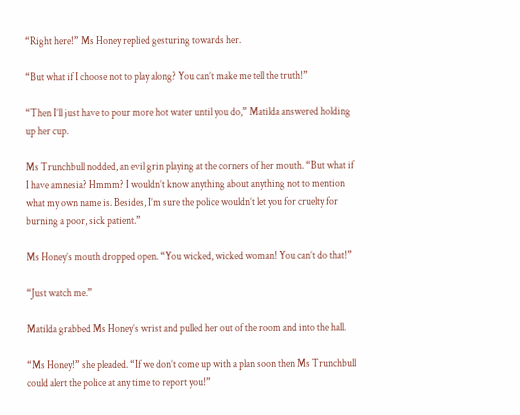“Right here!” Ms Honey replied gesturing towards her.

“But what if I choose not to play along? You can’t make me tell the truth!”

“Then I’ll just have to pour more hot water until you do,” Matilda answered holding up her cup.

Ms Trunchbull nodded, an evil grin playing at the corners of her mouth. “But what if I have amnesia? Hmmm? I wouldn’t know anything about anything not to mention what my own name is. Besides, I’m sure the police wouldn’t let you for cruelty for burning a poor, sick patient.”

Ms Honey’s mouth dropped open. “You wicked, wicked woman! You can’t do that!”

“Just watch me.”

Matilda grabbed Ms Honey’s wrist and pulled her out of the room and into the hall.

“Ms Honey!” she pleaded. “If we don’t come up with a plan soon then Ms Trunchbull could alert the police at any time to report you!”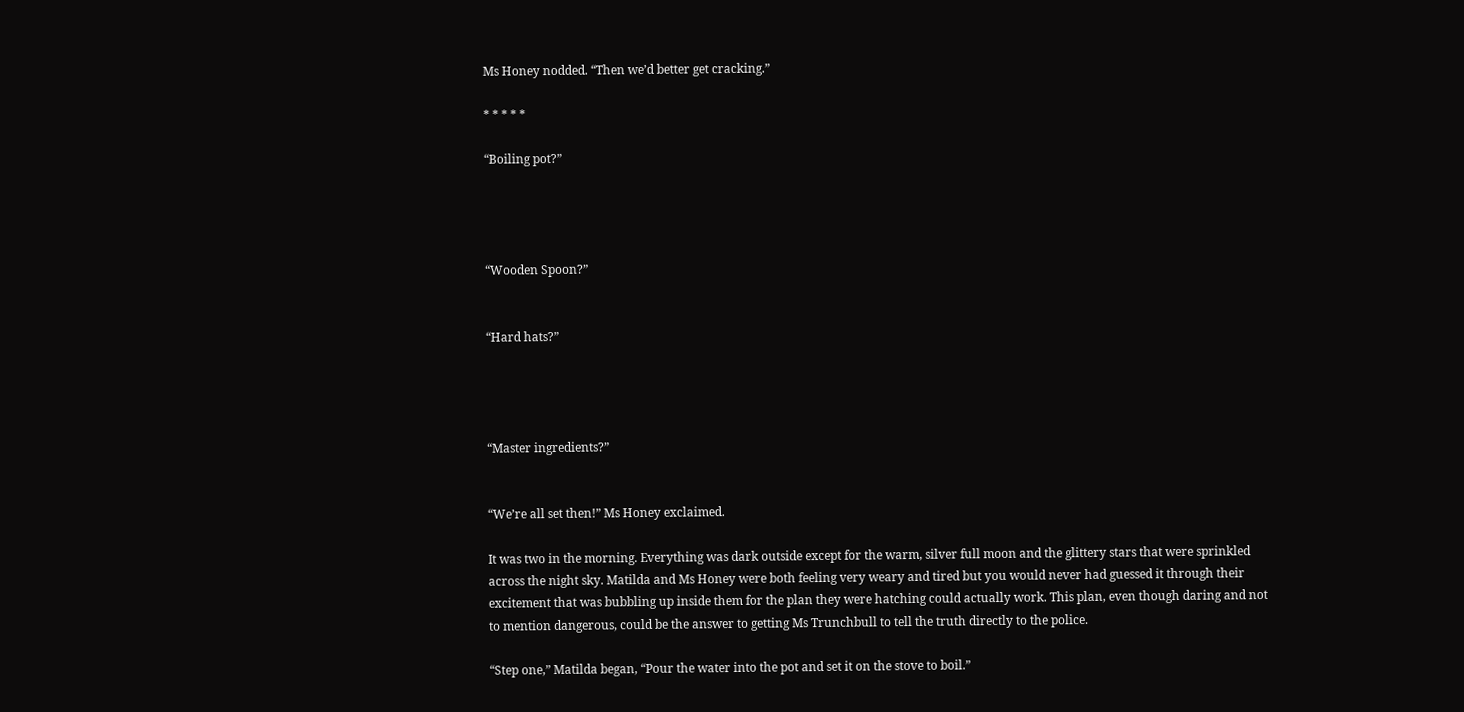Ms Honey nodded. “Then we’d better get cracking.”

* * * * *

“Boiling pot?”




“Wooden Spoon?”


“Hard hats?”




“Master ingredients?”


“We’re all set then!” Ms Honey exclaimed.

It was two in the morning. Everything was dark outside except for the warm, silver full moon and the glittery stars that were sprinkled across the night sky. Matilda and Ms Honey were both feeling very weary and tired but you would never had guessed it through their excitement that was bubbling up inside them for the plan they were hatching could actually work. This plan, even though daring and not to mention dangerous, could be the answer to getting Ms Trunchbull to tell the truth directly to the police.

“Step one,” Matilda began, “Pour the water into the pot and set it on the stove to boil.”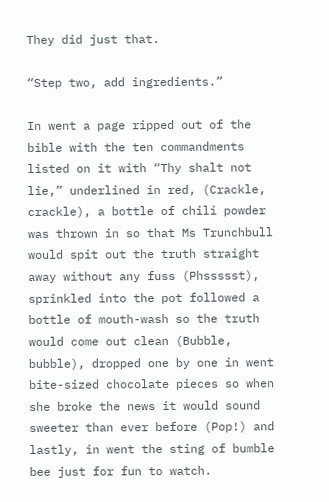They did just that.

“Step two, add ingredients.”

In went a page ripped out of the bible with the ten commandments listed on it with “Thy shalt not lie,” underlined in red, (Crackle, crackle), a bottle of chili powder was thrown in so that Ms Trunchbull would spit out the truth straight away without any fuss (Phssssst), sprinkled into the pot followed a bottle of mouth-wash so the truth would come out clean (Bubble, bubble), dropped one by one in went bite-sized chocolate pieces so when she broke the news it would sound sweeter than ever before (Pop!) and lastly, in went the sting of bumble bee just for fun to watch.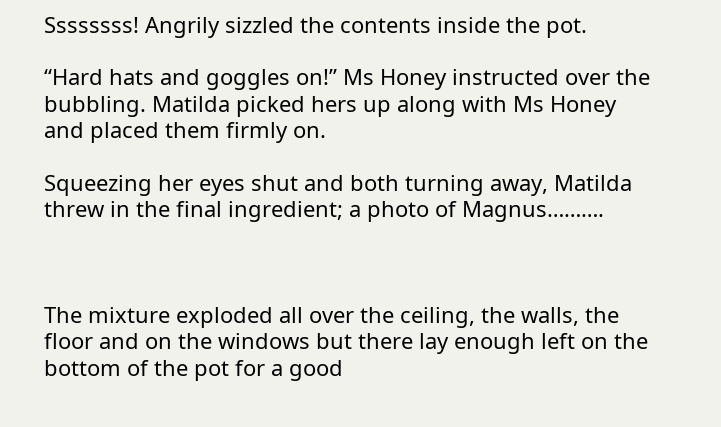Ssssssss! Angrily sizzled the contents inside the pot.

“Hard hats and goggles on!” Ms Honey instructed over the bubbling. Matilda picked hers up along with Ms Honey and placed them firmly on.

Squeezing her eyes shut and both turning away, Matilda threw in the final ingredient; a photo of Magnus……….



The mixture exploded all over the ceiling, the walls, the floor and on the windows but there lay enough left on the bottom of the pot for a good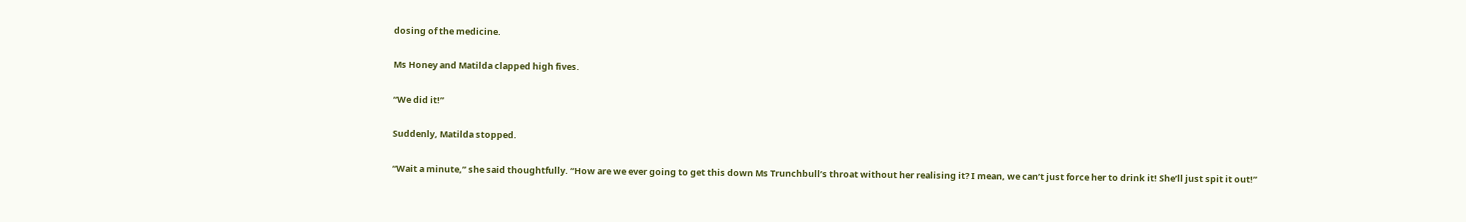dosing of the medicine.

Ms Honey and Matilda clapped high fives.

“We did it!”

Suddenly, Matilda stopped.

“Wait a minute,” she said thoughtfully. “How are we ever going to get this down Ms Trunchbull’s throat without her realising it? I mean, we can’t just force her to drink it! She’ll just spit it out!”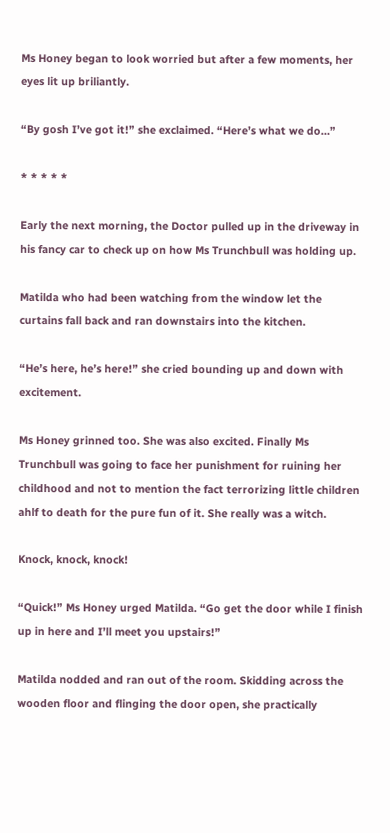Ms Honey began to look worried but after a few moments, her eyes lit up briliantly.

“By gosh I’ve got it!” she exclaimed. “Here’s what we do…”

* * * * *

Early the next morning, the Doctor pulled up in the driveway in his fancy car to check up on how Ms Trunchbull was holding up.

Matilda who had been watching from the window let the curtains fall back and ran downstairs into the kitchen.

“He’s here, he’s here!” she cried bounding up and down with excitement.

Ms Honey grinned too. She was also excited. Finally Ms Trunchbull was going to face her punishment for ruining her childhood and not to mention the fact terrorizing little children ahlf to death for the pure fun of it. She really was a witch.

Knock, knock, knock!

“Quick!” Ms Honey urged Matilda. “Go get the door while I finish up in here and I’ll meet you upstairs!”

Matilda nodded and ran out of the room. Skidding across the wooden floor and flinging the door open, she practically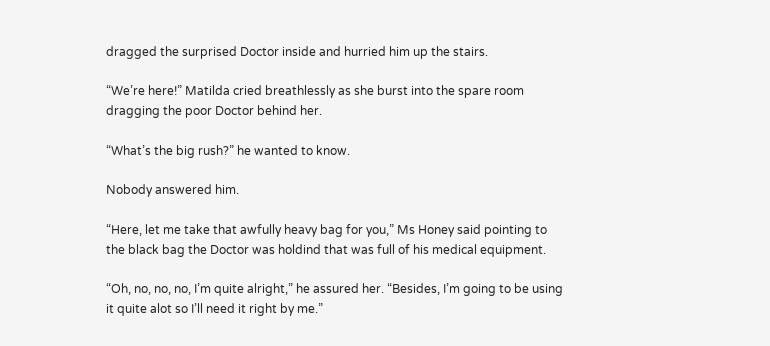dragged the surprised Doctor inside and hurried him up the stairs.

“We’re here!” Matilda cried breathlessly as she burst into the spare room dragging the poor Doctor behind her.

“What’s the big rush?” he wanted to know.

Nobody answered him.

“Here, let me take that awfully heavy bag for you,” Ms Honey said pointing to the black bag the Doctor was holdind that was full of his medical equipment.

“Oh, no, no, no, I’m quite alright,” he assured her. “Besides, I’m going to be using it quite alot so I’ll need it right by me.”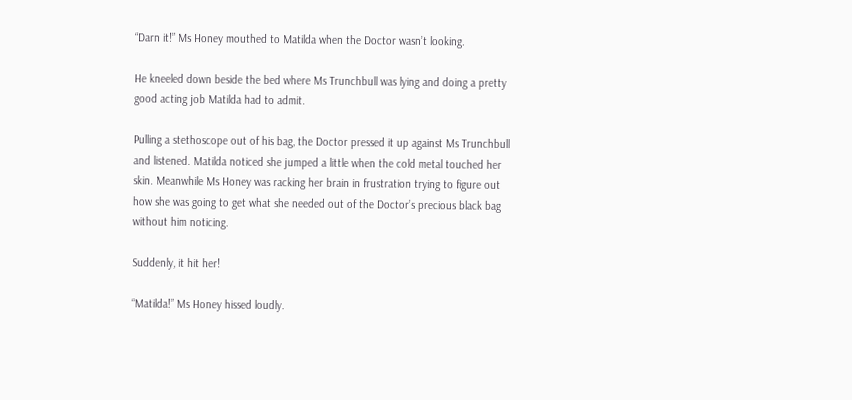“Darn it!” Ms Honey mouthed to Matilda when the Doctor wasn’t looking.

He kneeled down beside the bed where Ms Trunchbull was lying and doing a pretty good acting job Matilda had to admit.

Pulling a stethoscope out of his bag, the Doctor pressed it up against Ms Trunchbull and listened. Matilda noticed she jumped a little when the cold metal touched her skin. Meanwhile Ms Honey was racking her brain in frustration trying to figure out how she was going to get what she needed out of the Doctor’s precious black bag without him noticing.

Suddenly, it hit her!

“Matilda!” Ms Honey hissed loudly.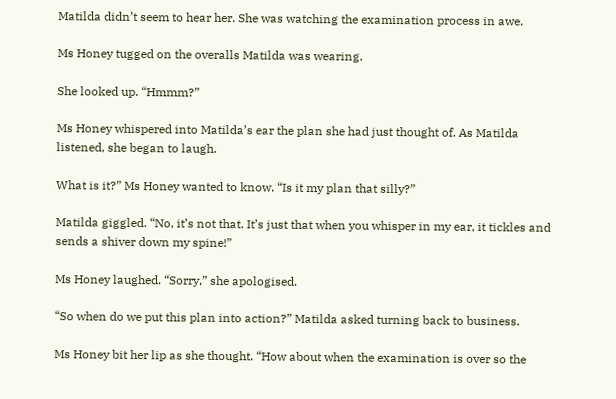Matilda didn’t seem to hear her. She was watching the examination process in awe.

Ms Honey tugged on the overalls Matilda was wearing.

She looked up. “Hmmm?”

Ms Honey whispered into Matilda’s ear the plan she had just thought of. As Matilda listened, she began to laugh.

What is it?” Ms Honey wanted to know. “Is it my plan that silly?”

Matilda giggled. “No, it’s not that. It’s just that when you whisper in my ear, it tickles and sends a shiver down my spine!”

Ms Honey laughed. “Sorry,” she apologised.

“So when do we put this plan into action?” Matilda asked turning back to business.

Ms Honey bit her lip as she thought. “How about when the examination is over so the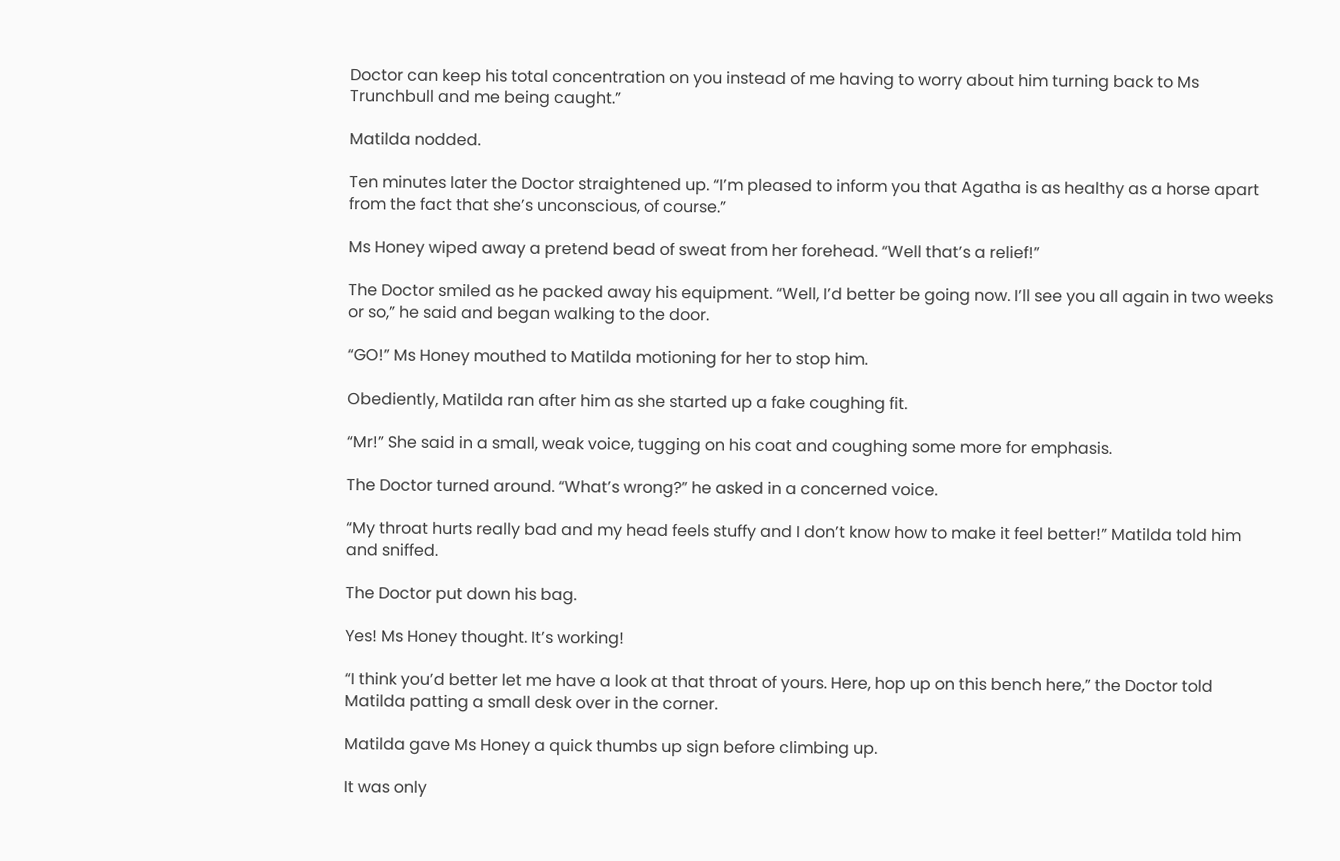Doctor can keep his total concentration on you instead of me having to worry about him turning back to Ms Trunchbull and me being caught.”

Matilda nodded.

Ten minutes later the Doctor straightened up. “I’m pleased to inform you that Agatha is as healthy as a horse apart from the fact that she’s unconscious, of course.”

Ms Honey wiped away a pretend bead of sweat from her forehead. “Well that’s a relief!”

The Doctor smiled as he packed away his equipment. “Well, I’d better be going now. I’ll see you all again in two weeks or so,” he said and began walking to the door.

“GO!” Ms Honey mouthed to Matilda motioning for her to stop him.

Obediently, Matilda ran after him as she started up a fake coughing fit.

“Mr!” She said in a small, weak voice, tugging on his coat and coughing some more for emphasis.

The Doctor turned around. “What’s wrong?” he asked in a concerned voice.

“My throat hurts really bad and my head feels stuffy and I don’t know how to make it feel better!” Matilda told him and sniffed.

The Doctor put down his bag.

Yes! Ms Honey thought. It’s working!

“I think you’d better let me have a look at that throat of yours. Here, hop up on this bench here,” the Doctor told Matilda patting a small desk over in the corner.

Matilda gave Ms Honey a quick thumbs up sign before climbing up.

It was only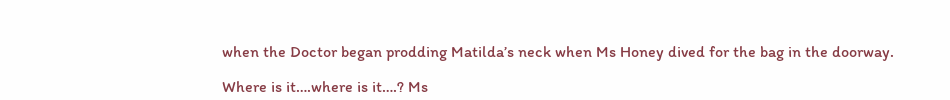when the Doctor began prodding Matilda’s neck when Ms Honey dived for the bag in the doorway.

Where is it….where is it….? Ms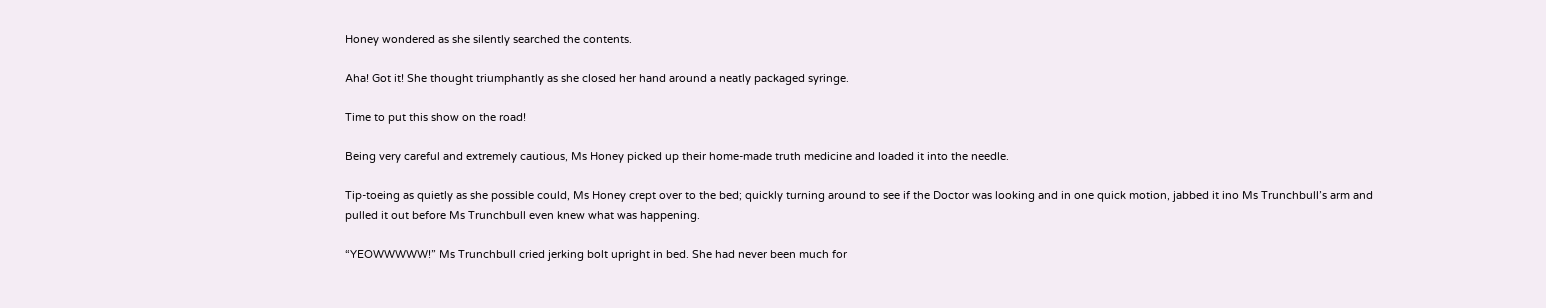Honey wondered as she silently searched the contents.

Aha! Got it! She thought triumphantly as she closed her hand around a neatly packaged syringe.

Time to put this show on the road!

Being very careful and extremely cautious, Ms Honey picked up their home-made truth medicine and loaded it into the needle.

Tip-toeing as quietly as she possible could, Ms Honey crept over to the bed; quickly turning around to see if the Doctor was looking and in one quick motion, jabbed it ino Ms Trunchbull’s arm and pulled it out before Ms Trunchbull even knew what was happening.

“YEOWWWWW!” Ms Trunchbull cried jerking bolt upright in bed. She had never been much for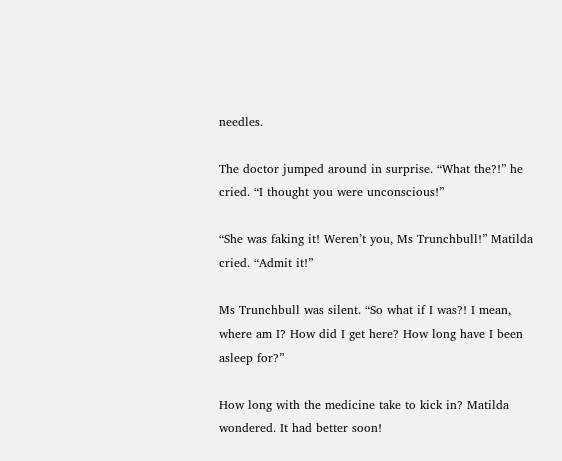needles.

The doctor jumped around in surprise. “What the?!” he cried. “I thought you were unconscious!”

“She was faking it! Weren’t you, Ms Trunchbull!” Matilda cried. “Admit it!”

Ms Trunchbull was silent. “So what if I was?! I mean, where am I? How did I get here? How long have I been asleep for?”

How long with the medicine take to kick in? Matilda wondered. It had better soon!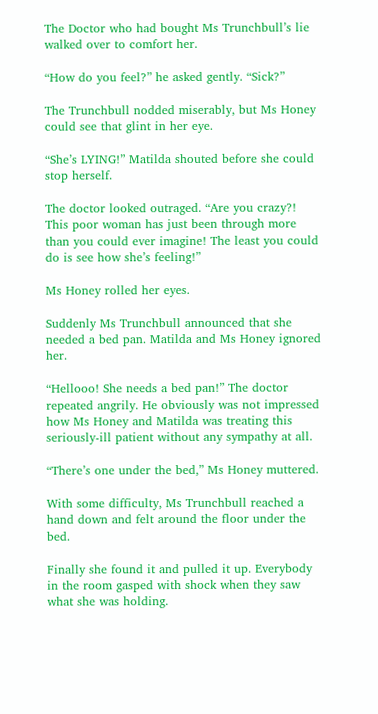The Doctor who had bought Ms Trunchbull’s lie walked over to comfort her.

“How do you feel?” he asked gently. “Sick?”

The Trunchbull nodded miserably, but Ms Honey could see that glint in her eye.

“She’s LYING!” Matilda shouted before she could stop herself.

The doctor looked outraged. “Are you crazy?! This poor woman has just been through more than you could ever imagine! The least you could do is see how she’s feeling!”

Ms Honey rolled her eyes.

Suddenly Ms Trunchbull announced that she needed a bed pan. Matilda and Ms Honey ignored her.

“Hellooo! She needs a bed pan!” The doctor repeated angrily. He obviously was not impressed how Ms Honey and Matilda was treating this seriously-ill patient without any sympathy at all.

“There’s one under the bed,” Ms Honey muttered.

With some difficulty, Ms Trunchbull reached a hand down and felt around the floor under the bed.

Finally she found it and pulled it up. Everybody in the room gasped with shock when they saw what she was holding.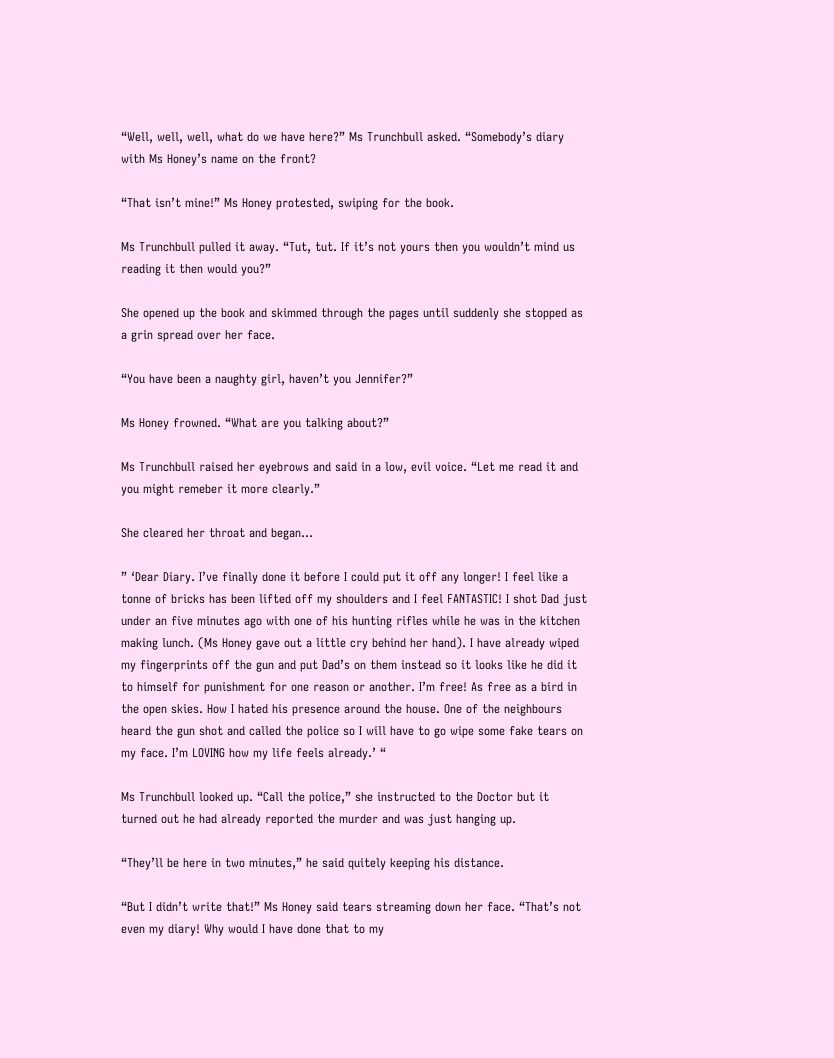“Well, well, well, what do we have here?” Ms Trunchbull asked. “Somebody’s diary with Ms Honey’s name on the front?

“That isn’t mine!” Ms Honey protested, swiping for the book.

Ms Trunchbull pulled it away. “Tut, tut. If it’s not yours then you wouldn’t mind us reading it then would you?”

She opened up the book and skimmed through the pages until suddenly she stopped as a grin spread over her face.

“You have been a naughty girl, haven’t you Jennifer?”

Ms Honey frowned. “What are you talking about?”

Ms Trunchbull raised her eyebrows and said in a low, evil voice. “Let me read it and you might remeber it more clearly.”

She cleared her throat and began…

” ‘Dear Diary. I’ve finally done it before I could put it off any longer! I feel like a tonne of bricks has been lifted off my shoulders and I feel FANTASTIC! I shot Dad just under an five minutes ago with one of his hunting rifles while he was in the kitchen making lunch. (Ms Honey gave out a little cry behind her hand). I have already wiped my fingerprints off the gun and put Dad’s on them instead so it looks like he did it to himself for punishment for one reason or another. I’m free! As free as a bird in the open skies. How I hated his presence around the house. One of the neighbours heard the gun shot and called the police so I will have to go wipe some fake tears on my face. I’m LOVING how my life feels already.’ “

Ms Trunchbull looked up. “Call the police,” she instructed to the Doctor but it turned out he had already reported the murder and was just hanging up.

“They’ll be here in two minutes,” he said quitely keeping his distance.

“But I didn’t write that!” Ms Honey said tears streaming down her face. “That’s not even my diary! Why would I have done that to my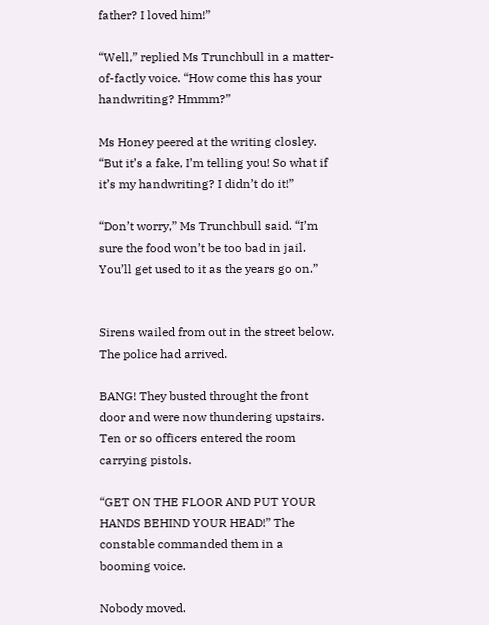father? I loved him!”

“Well,” replied Ms Trunchbull in a matter-of-factly voice. “How come this has your handwriting? Hmmm?”

Ms Honey peered at the writing closley. “But it’s a fake, I’m telling you! So what if it’s my handwriting? I didn’t do it!”

“Don’t worry,” Ms Trunchbull said. “I’m sure the food won’t be too bad in jail. You’ll get used to it as the years go on.”


Sirens wailed from out in the street below. The police had arrived.

BANG! They busted throught the front door and were now thundering upstairs. Ten or so officers entered the room carrying pistols.

“GET ON THE FLOOR AND PUT YOUR HANDS BEHIND YOUR HEAD!” The constable commanded them in a booming voice.

Nobody moved.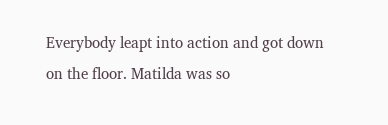Everybody leapt into action and got down on the floor. Matilda was so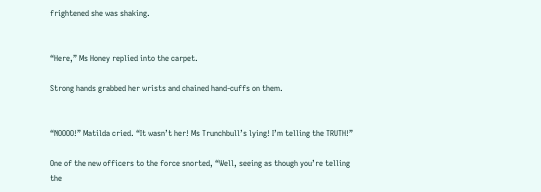frightened she was shaking.


“Here,” Ms Honey replied into the carpet.

Strong hands grabbed her wrists and chained hand-cuffs on them.


“NOOOO!” Matilda cried. “It wasn’t her! Ms Trunchbull’s lying! I’m telling the TRUTH!”

One of the new officers to the force snorted, “Well, seeing as though you’re telling the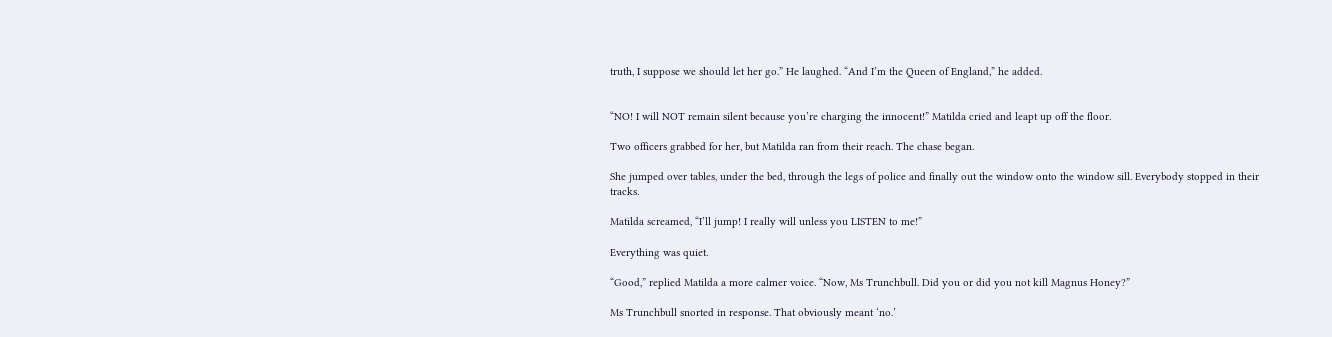truth, I suppose we should let her go.” He laughed. “And I’m the Queen of England,” he added.


“NO! I will NOT remain silent because you’re charging the innocent!” Matilda cried and leapt up off the floor.

Two officers grabbed for her, but Matilda ran from their reach. The chase began.

She jumped over tables, under the bed, through the legs of police and finally out the window onto the window sill. Everybody stopped in their tracks.

Matilda screamed, “I’ll jump! I really will unless you LISTEN to me!”

Everything was quiet.

“Good,” replied Matilda a more calmer voice. “Now, Ms Trunchbull. Did you or did you not kill Magnus Honey?”

Ms Trunchbull snorted in response. That obviously meant ‘no.’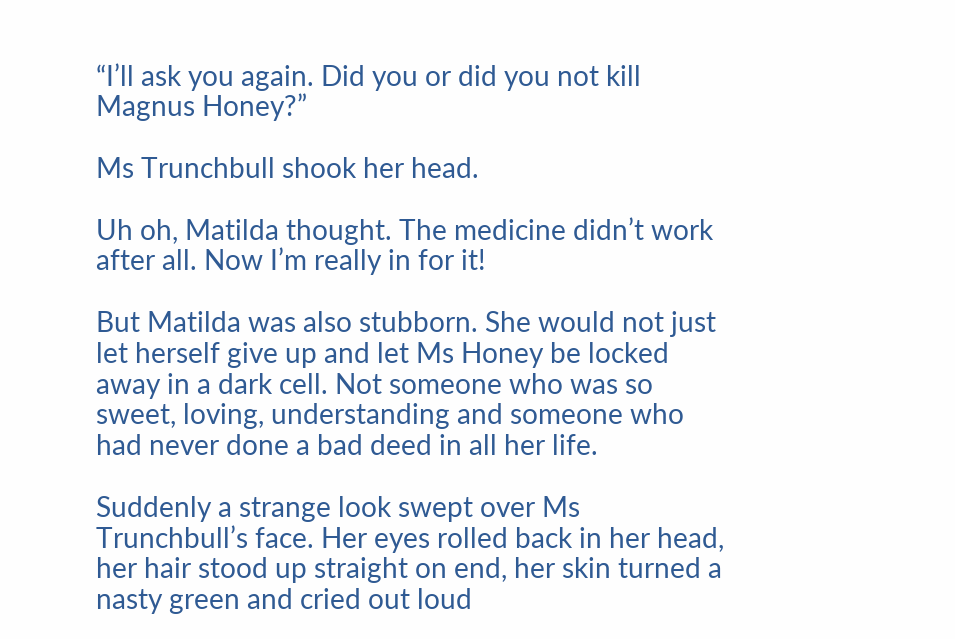“I’ll ask you again. Did you or did you not kill Magnus Honey?”

Ms Trunchbull shook her head.

Uh oh, Matilda thought. The medicine didn’t work after all. Now I’m really in for it!

But Matilda was also stubborn. She would not just let herself give up and let Ms Honey be locked away in a dark cell. Not someone who was so sweet, loving, understanding and someone who had never done a bad deed in all her life.

Suddenly a strange look swept over Ms Trunchbull’s face. Her eyes rolled back in her head, her hair stood up straight on end, her skin turned a nasty green and cried out loud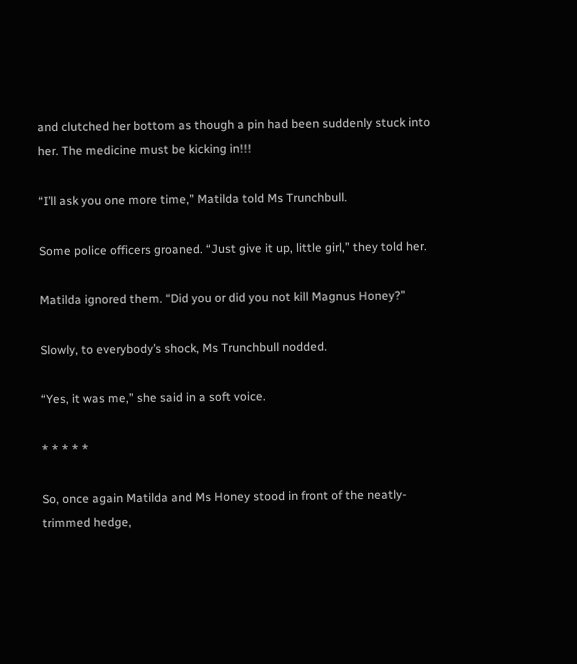and clutched her bottom as though a pin had been suddenly stuck into her. The medicine must be kicking in!!!

“I’ll ask you one more time,” Matilda told Ms Trunchbull.

Some police officers groaned. “Just give it up, little girl,” they told her.

Matilda ignored them. “Did you or did you not kill Magnus Honey?”

Slowly, to everybody’s shock, Ms Trunchbull nodded.

“Yes, it was me,” she said in a soft voice.

* * * * *

So, once again Matilda and Ms Honey stood in front of the neatly-trimmed hedge,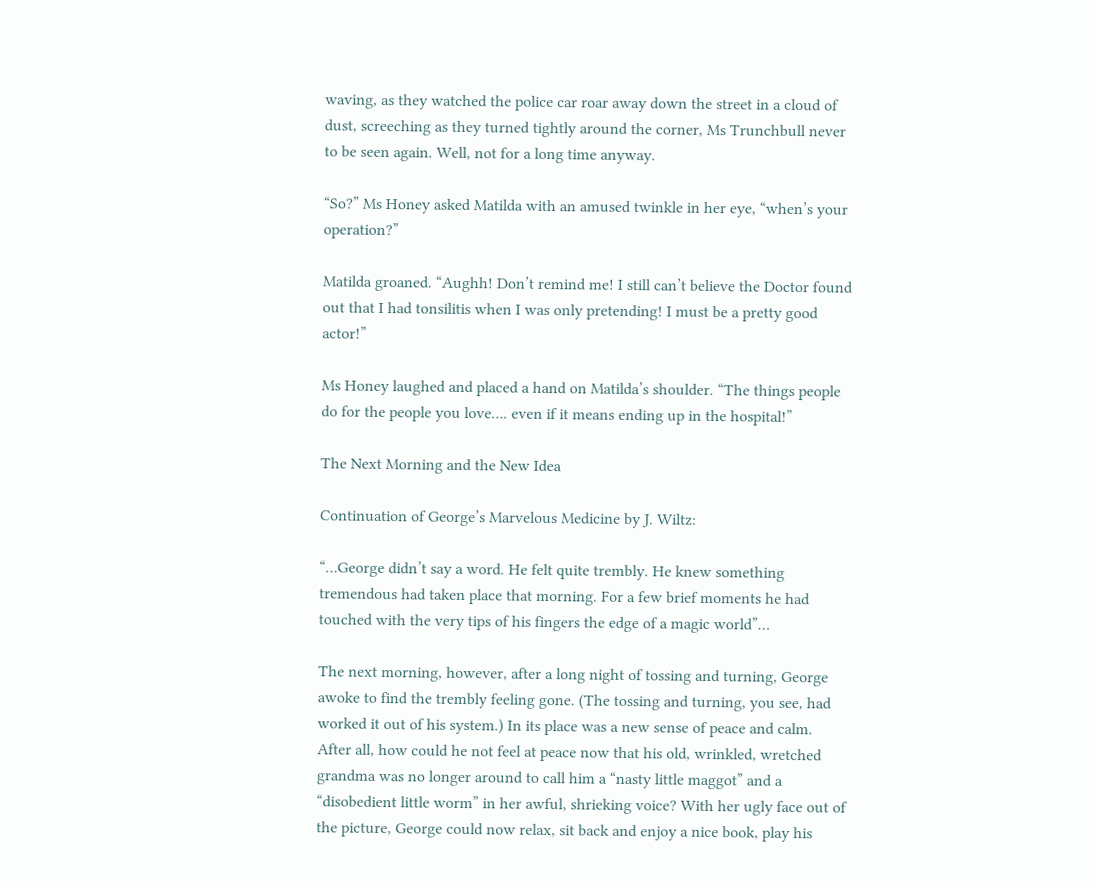waving, as they watched the police car roar away down the street in a cloud of dust, screeching as they turned tightly around the corner, Ms Trunchbull never to be seen again. Well, not for a long time anyway.

“So?” Ms Honey asked Matilda with an amused twinkle in her eye, “when’s your operation?”

Matilda groaned. “Aughh! Don’t remind me! I still can’t believe the Doctor found out that I had tonsilitis when I was only pretending! I must be a pretty good actor!”

Ms Honey laughed and placed a hand on Matilda’s shoulder. “The things people do for the people you love…. even if it means ending up in the hospital!”

The Next Morning and the New Idea

Continuation of George’s Marvelous Medicine by J. Wiltz:

“…George didn’t say a word. He felt quite trembly. He knew something tremendous had taken place that morning. For a few brief moments he had touched with the very tips of his fingers the edge of a magic world”…

The next morning, however, after a long night of tossing and turning, George awoke to find the trembly feeling gone. (The tossing and turning, you see, had worked it out of his system.) In its place was a new sense of peace and calm. After all, how could he not feel at peace now that his old, wrinkled, wretched grandma was no longer around to call him a “nasty little maggot” and a “disobedient little worm” in her awful, shrieking voice? With her ugly face out of the picture, George could now relax, sit back and enjoy a nice book, play his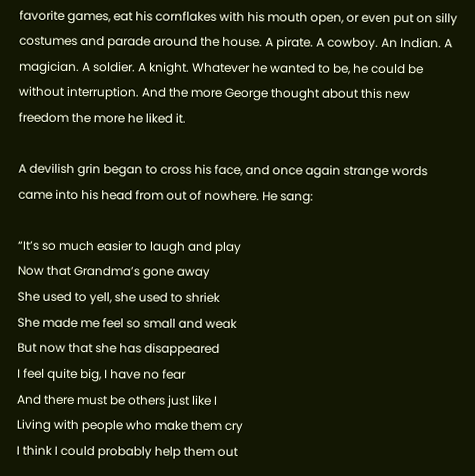favorite games, eat his cornflakes with his mouth open, or even put on silly costumes and parade around the house. A pirate. A cowboy. An Indian. A magician. A soldier. A knight. Whatever he wanted to be, he could be without interruption. And the more George thought about this new freedom the more he liked it.

A devilish grin began to cross his face, and once again strange words came into his head from out of nowhere. He sang:

“It’s so much easier to laugh and play
Now that Grandma’s gone away
She used to yell, she used to shriek
She made me feel so small and weak
But now that she has disappeared
I feel quite big, I have no fear
And there must be others just like I
Living with people who make them cry
I think I could probably help them out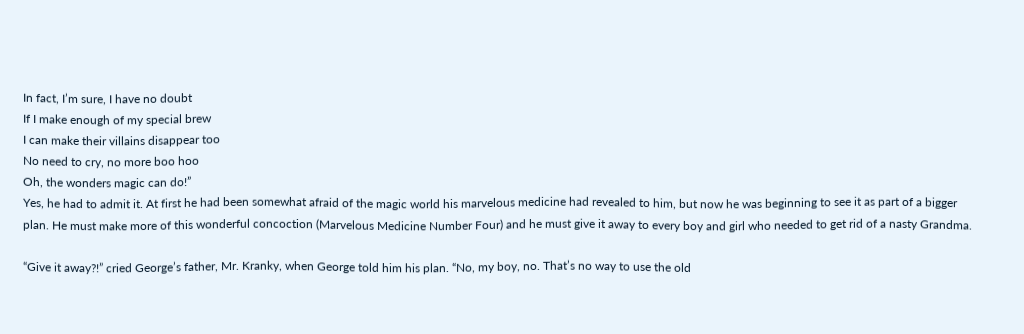In fact, I’m sure, I have no doubt
If I make enough of my special brew
I can make their villains disappear too
No need to cry, no more boo hoo
Oh, the wonders magic can do!”
Yes, he had to admit it. At first he had been somewhat afraid of the magic world his marvelous medicine had revealed to him, but now he was beginning to see it as part of a bigger plan. He must make more of this wonderful concoction (Marvelous Medicine Number Four) and he must give it away to every boy and girl who needed to get rid of a nasty Grandma.

“Give it away?!” cried George’s father, Mr. Kranky, when George told him his plan. “No, my boy, no. That’s no way to use the old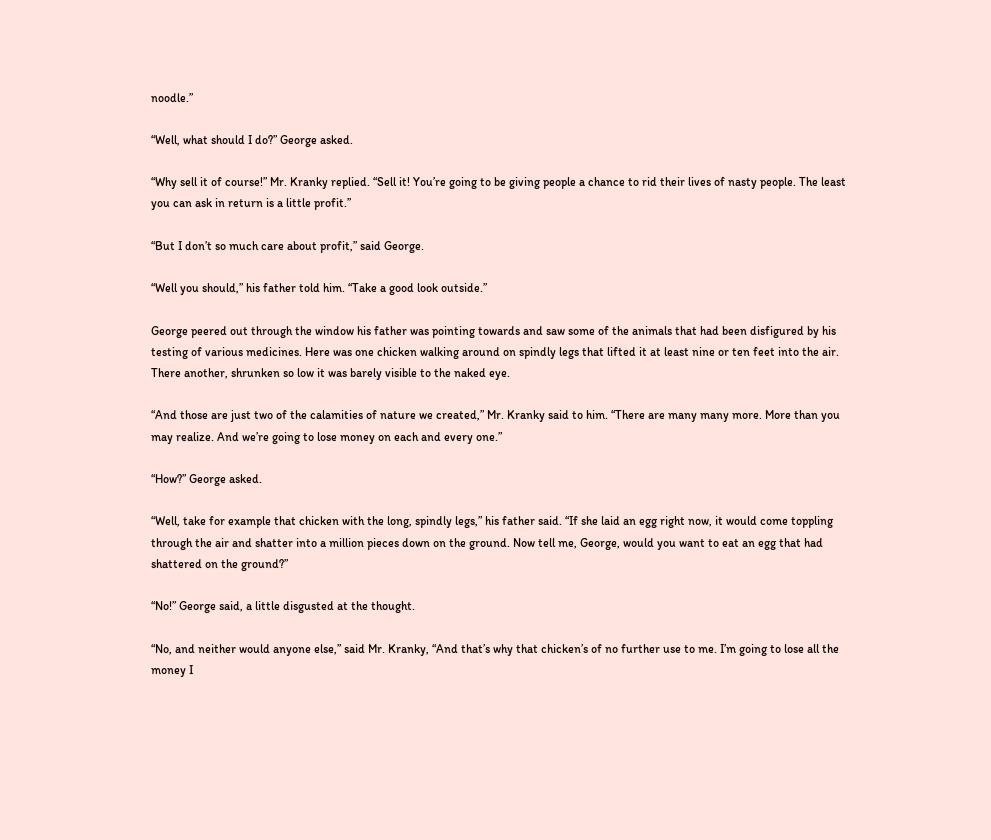noodle.”

“Well, what should I do?” George asked.

“Why sell it of course!” Mr. Kranky replied. “Sell it! You’re going to be giving people a chance to rid their lives of nasty people. The least you can ask in return is a little profit.”

“But I don’t so much care about profit,” said George.

“Well you should,” his father told him. “Take a good look outside.”

George peered out through the window his father was pointing towards and saw some of the animals that had been disfigured by his testing of various medicines. Here was one chicken walking around on spindly legs that lifted it at least nine or ten feet into the air. There another, shrunken so low it was barely visible to the naked eye.

“And those are just two of the calamities of nature we created,” Mr. Kranky said to him. “There are many many more. More than you may realize. And we’re going to lose money on each and every one.”

“How?” George asked.

“Well, take for example that chicken with the long, spindly legs,” his father said. “If she laid an egg right now, it would come toppling through the air and shatter into a million pieces down on the ground. Now tell me, George, would you want to eat an egg that had shattered on the ground?”

“No!” George said, a little disgusted at the thought.

“No, and neither would anyone else,” said Mr. Kranky, “And that’s why that chicken’s of no further use to me. I’m going to lose all the money I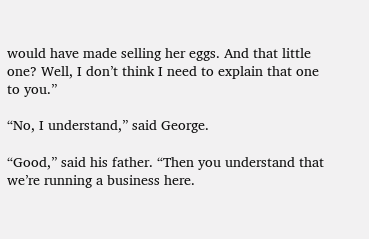would have made selling her eggs. And that little one? Well, I don’t think I need to explain that one to you.”

“No, I understand,” said George.

“Good,” said his father. “Then you understand that we’re running a business here.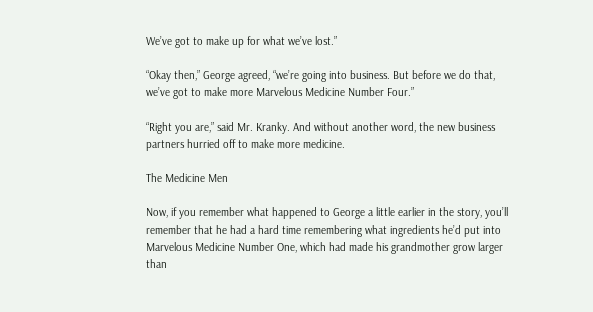We’ve got to make up for what we’ve lost.”

“Okay then,” George agreed, “we’re going into business. But before we do that, we’ve got to make more Marvelous Medicine Number Four.”

“Right you are,” said Mr. Kranky. And without another word, the new business partners hurried off to make more medicine.

The Medicine Men

Now, if you remember what happened to George a little earlier in the story, you’ll remember that he had a hard time remembering what ingredients he’d put into Marvelous Medicine Number One, which had made his grandmother grow larger than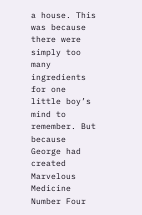a house. This was because there were simply too many ingredients for one little boy’s mind to remember. But because George had created Marvelous Medicine Number Four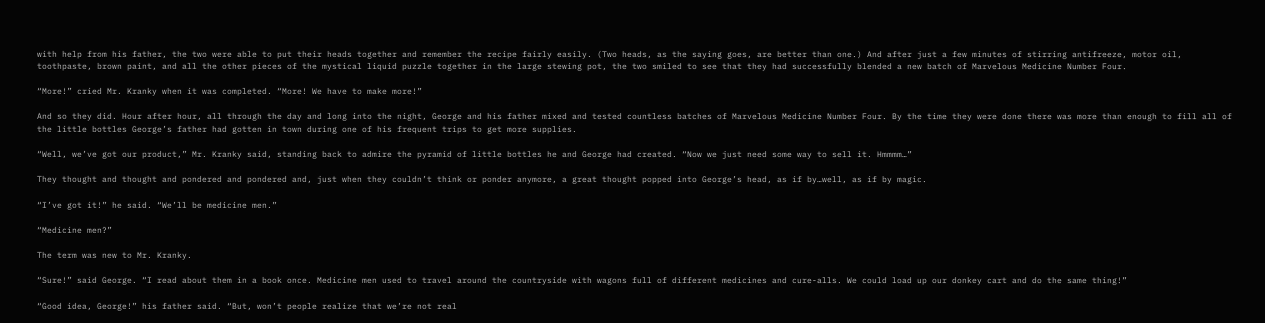with help from his father, the two were able to put their heads together and remember the recipe fairly easily. (Two heads, as the saying goes, are better than one.) And after just a few minutes of stirring antifreeze, motor oil, toothpaste, brown paint, and all the other pieces of the mystical liquid puzzle together in the large stewing pot, the two smiled to see that they had successfully blended a new batch of Marvelous Medicine Number Four.

“More!” cried Mr. Kranky when it was completed. “More! We have to make more!”

And so they did. Hour after hour, all through the day and long into the night, George and his father mixed and tested countless batches of Marvelous Medicine Number Four. By the time they were done there was more than enough to fill all of the little bottles George’s father had gotten in town during one of his frequent trips to get more supplies.

“Well, we’ve got our product,” Mr. Kranky said, standing back to admire the pyramid of little bottles he and George had created. “Now we just need some way to sell it. Hmmmm…”

They thought and thought and pondered and pondered and, just when they couldn’t think or ponder anymore, a great thought popped into George’s head, as if by…well, as if by magic.

“I’ve got it!” he said. “We’ll be medicine men.”

“Medicine men?”

The term was new to Mr. Kranky.

“Sure!” said George. “I read about them in a book once. Medicine men used to travel around the countryside with wagons full of different medicines and cure-alls. We could load up our donkey cart and do the same thing!”

“Good idea, George!” his father said. “But, won’t people realize that we’re not real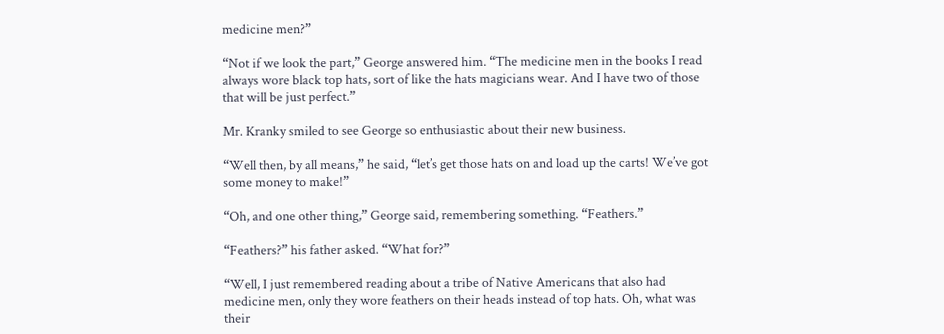medicine men?”

“Not if we look the part,” George answered him. “The medicine men in the books I read always wore black top hats, sort of like the hats magicians wear. And I have two of those that will be just perfect.”

Mr. Kranky smiled to see George so enthusiastic about their new business.

“Well then, by all means,” he said, “let’s get those hats on and load up the carts! We’ve got some money to make!”

“Oh, and one other thing,” George said, remembering something. “Feathers.”

“Feathers?” his father asked. “What for?”

“Well, I just remembered reading about a tribe of Native Americans that also had medicine men, only they wore feathers on their heads instead of top hats. Oh, what was their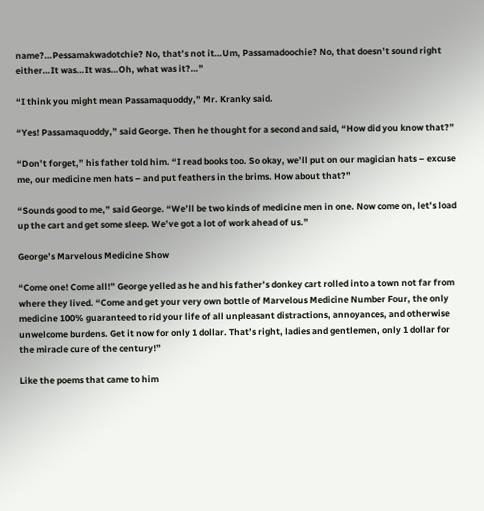name?…Pessamakwadotchie? No, that’s not it…Um, Passamadoochie? No, that doesn’t sound right either…It was…It was…Oh, what was it?…”

“I think you might mean Passamaquoddy,” Mr. Kranky said.

“Yes! Passamaquoddy,” said George. Then he thought for a second and said, “How did you know that?”

“Don’t forget,” his father told him. “I read books too. So okay, we’ll put on our magician hats – excuse me, our medicine men hats – and put feathers in the brims. How about that?”

“Sounds good to me,” said George. “We’ll be two kinds of medicine men in one. Now come on, let’s load up the cart and get some sleep. We’ve got a lot of work ahead of us.”

George’s Marvelous Medicine Show

“Come one! Come all!” George yelled as he and his father’s donkey cart rolled into a town not far from where they lived. “Come and get your very own bottle of Marvelous Medicine Number Four, the only medicine 100% guaranteed to rid your life of all unpleasant distractions, annoyances, and otherwise unwelcome burdens. Get it now for only 1 dollar. That’s right, ladies and gentlemen, only 1 dollar for the miracle cure of the century!”

Like the poems that came to him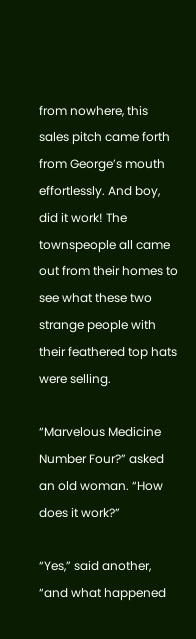from nowhere, this sales pitch came forth from George’s mouth effortlessly. And boy, did it work! The townspeople all came out from their homes to see what these two strange people with their feathered top hats were selling.

“Marvelous Medicine Number Four?” asked an old woman. “How does it work?”

“Yes,” said another, “and what happened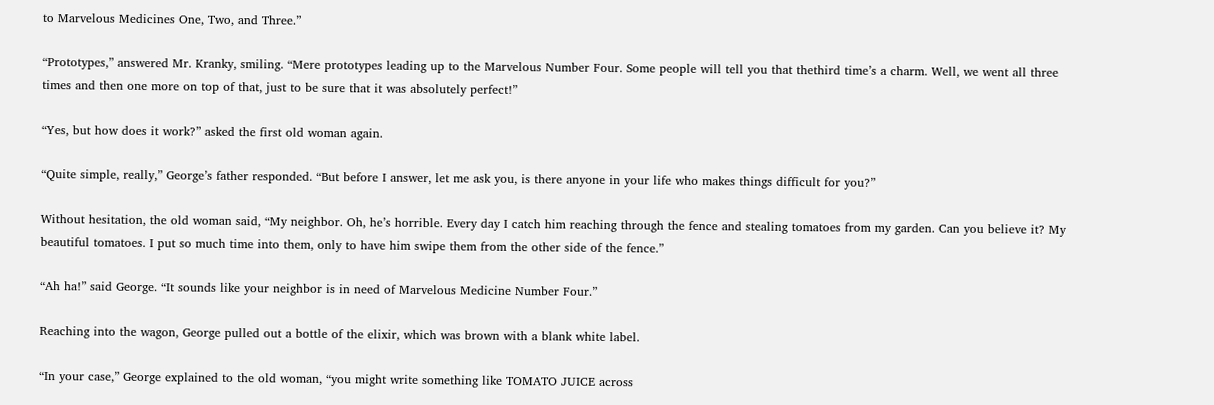to Marvelous Medicines One, Two, and Three.”

“Prototypes,” answered Mr. Kranky, smiling. “Mere prototypes leading up to the Marvelous Number Four. Some people will tell you that thethird time’s a charm. Well, we went all three times and then one more on top of that, just to be sure that it was absolutely perfect!”

“Yes, but how does it work?” asked the first old woman again.

“Quite simple, really,” George’s father responded. “But before I answer, let me ask you, is there anyone in your life who makes things difficult for you?”

Without hesitation, the old woman said, “My neighbor. Oh, he’s horrible. Every day I catch him reaching through the fence and stealing tomatoes from my garden. Can you believe it? My beautiful tomatoes. I put so much time into them, only to have him swipe them from the other side of the fence.”

“Ah ha!” said George. “It sounds like your neighbor is in need of Marvelous Medicine Number Four.”

Reaching into the wagon, George pulled out a bottle of the elixir, which was brown with a blank white label.

“In your case,” George explained to the old woman, “you might write something like TOMATO JUICE across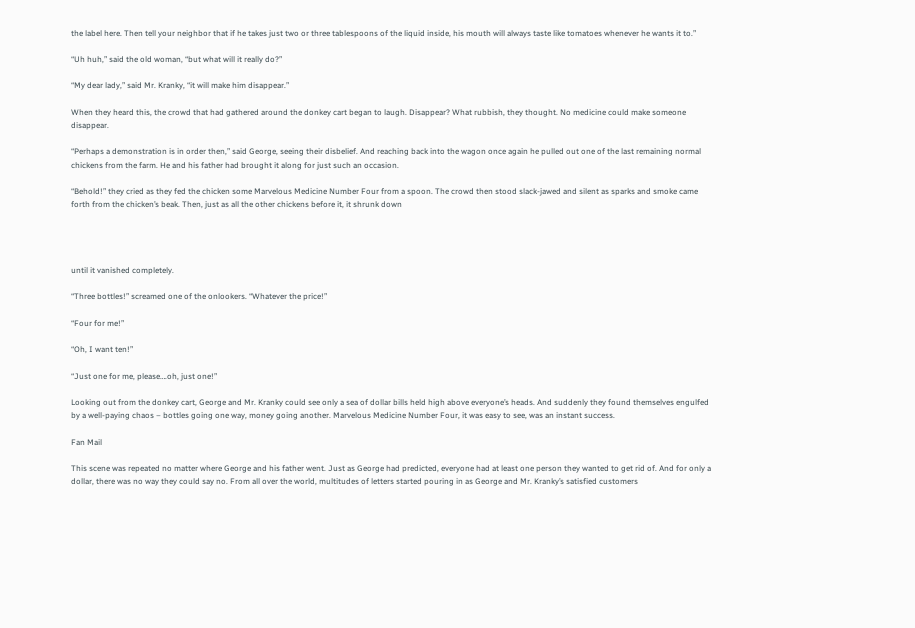the label here. Then tell your neighbor that if he takes just two or three tablespoons of the liquid inside, his mouth will always taste like tomatoes whenever he wants it to.”

“Uh huh,” said the old woman, “but what will it really do?”

“My dear lady,” said Mr. Kranky, “it will make him disappear.”

When they heard this, the crowd that had gathered around the donkey cart began to laugh. Disappear? What rubbish, they thought. No medicine could make someone disappear.

“Perhaps a demonstration is in order then,” said George, seeing their disbelief. And reaching back into the wagon once again he pulled out one of the last remaining normal chickens from the farm. He and his father had brought it along for just such an occasion.

“Behold!” they cried as they fed the chicken some Marvelous Medicine Number Four from a spoon. The crowd then stood slack-jawed and silent as sparks and smoke came forth from the chicken’s beak. Then, just as all the other chickens before it, it shrunk down




until it vanished completely.

“Three bottles!” screamed one of the onlookers. “Whatever the price!”

“Four for me!”

“Oh, I want ten!”

“Just one for me, please….oh, just one!”

Looking out from the donkey cart, George and Mr. Kranky could see only a sea of dollar bills held high above everyone’s heads. And suddenly they found themselves engulfed by a well-paying chaos – bottles going one way, money going another. Marvelous Medicine Number Four, it was easy to see, was an instant success.

Fan Mail

This scene was repeated no matter where George and his father went. Just as George had predicted, everyone had at least one person they wanted to get rid of. And for only a dollar, there was no way they could say no. From all over the world, multitudes of letters started pouring in as George and Mr. Kranky’s satisfied customers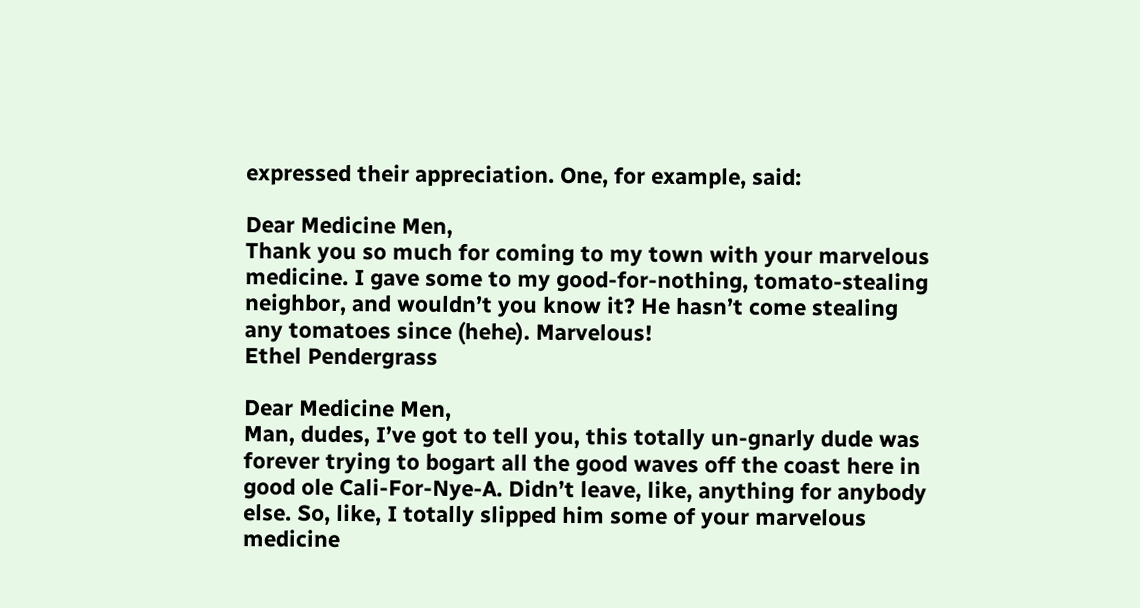expressed their appreciation. One, for example, said:

Dear Medicine Men,
Thank you so much for coming to my town with your marvelous medicine. I gave some to my good-for-nothing, tomato-stealing neighbor, and wouldn’t you know it? He hasn’t come stealing any tomatoes since (hehe). Marvelous!
Ethel Pendergrass

Dear Medicine Men,
Man, dudes, I’ve got to tell you, this totally un-gnarly dude was forever trying to bogart all the good waves off the coast here in good ole Cali-For-Nye-A. Didn’t leave, like, anything for anybody else. So, like, I totally slipped him some of your marvelous medicine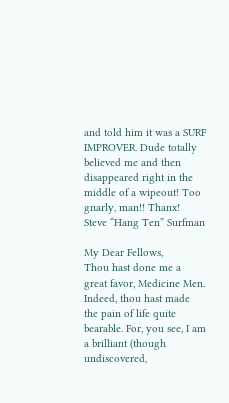and told him it was a SURF IMPROVER. Dude totally believed me and then disappeared right in the middle of a wipeout! Too gnarly, man!! Thanx!
Steve “Hang Ten” Surfman

My Dear Fellows,
Thou hast done me a great favor, Medicine Men. Indeed, thou hast made the pain of life quite bearable. For, you see, I am a brilliant (though undiscovered,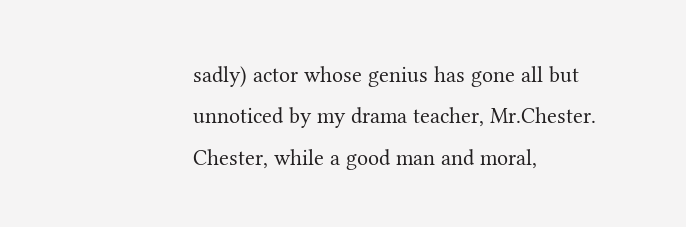sadly) actor whose genius has gone all but unnoticed by my drama teacher, Mr.Chester. Chester, while a good man and moral,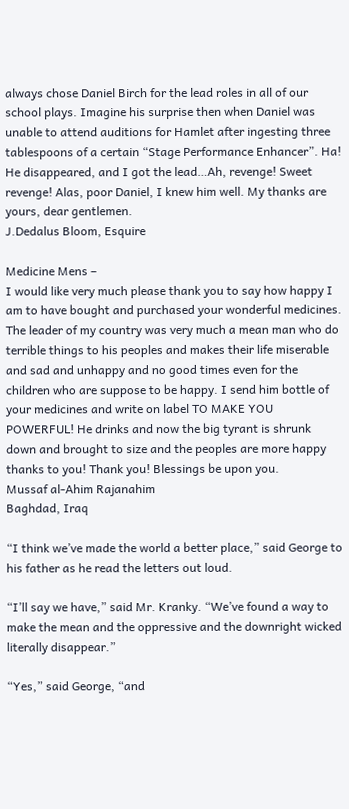always chose Daniel Birch for the lead roles in all of our school plays. Imagine his surprise then when Daniel was unable to attend auditions for Hamlet after ingesting three tablespoons of a certain “Stage Performance Enhancer”. Ha! He disappeared, and I got the lead…Ah, revenge! Sweet revenge! Alas, poor Daniel, I knew him well. My thanks are yours, dear gentlemen.
J.Dedalus Bloom, Esquire

Medicine Mens –
I would like very much please thank you to say how happy I am to have bought and purchased your wonderful medicines. The leader of my country was very much a mean man who do terrible things to his peoples and makes their life miserable and sad and unhappy and no good times even for the children who are suppose to be happy. I send him bottle of your medicines and write on label TO MAKE YOU POWERFUL! He drinks and now the big tyrant is shrunk down and brought to size and the peoples are more happy thanks to you! Thank you! Blessings be upon you.
Mussaf al-Ahim Rajanahim
Baghdad, Iraq

“I think we’ve made the world a better place,” said George to his father as he read the letters out loud.

“I’ll say we have,” said Mr. Kranky. “We’ve found a way to make the mean and the oppressive and the downright wicked literally disappear.”

“Yes,” said George, “and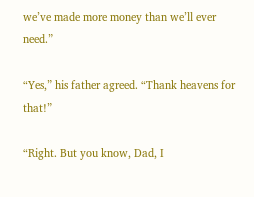we’ve made more money than we’ll ever need.”

“Yes,” his father agreed. “Thank heavens for that!”

“Right. But you know, Dad, I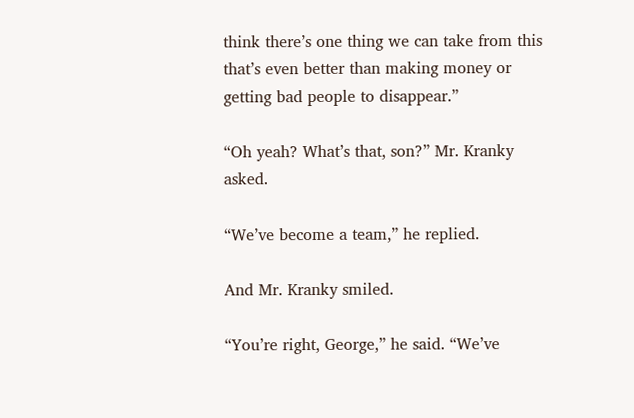think there’s one thing we can take from this that’s even better than making money or getting bad people to disappear.”

“Oh yeah? What’s that, son?” Mr. Kranky asked.

“We’ve become a team,” he replied.

And Mr. Kranky smiled.

“You’re right, George,” he said. “We’ve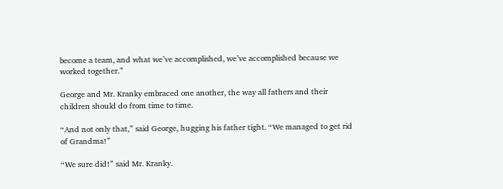become a team, and what we’ve accomplished, we’ve accomplished because we worked together.”

George and Mr. Kranky embraced one another, the way all fathers and their children should do from time to time.

“And not only that,” said George, hugging his father tight. “We managed to get rid of Grandma!”

“We sure did!” said Mr. Kranky.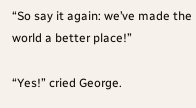“So say it again: we’ve made the world a better place!”

“Yes!” cried George.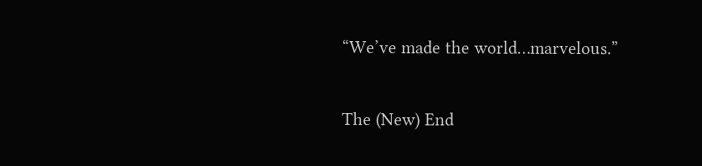“We’ve made the world…marvelous.”

The (New) End